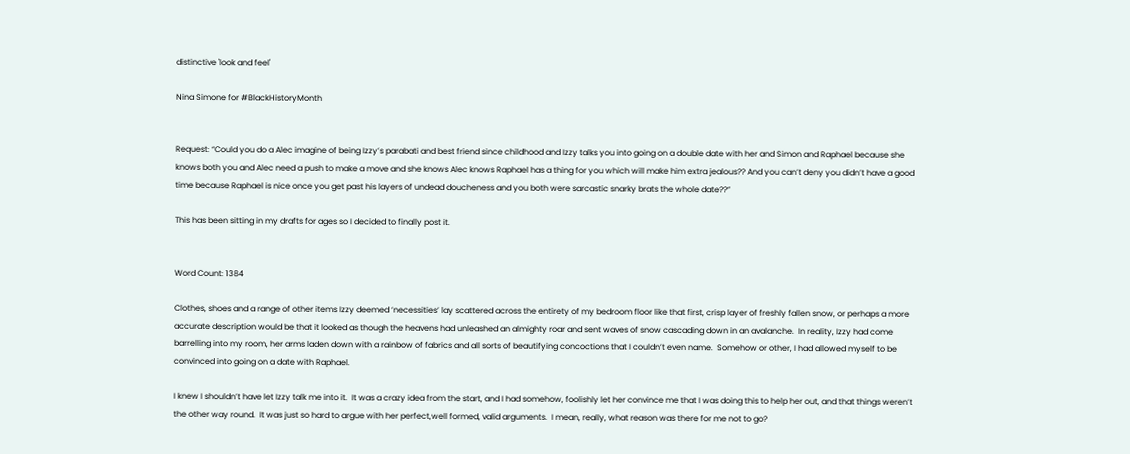distinctive 'look and feel'

Nina Simone for #BlackHistoryMonth


Request: “Could you do a Alec imagine of being Izzy’s parabati and best friend since childhood and Izzy talks you into going on a double date with her and Simon and Raphael because she knows both you and Alec need a push to make a move and she knows Alec knows Raphael has a thing for you which will make him extra jealous?? And you can’t deny you didn’t have a good time because Raphael is nice once you get past his layers of undead doucheness and you both were sarcastic snarky brats the whole date??”

This has been sitting in my drafts for ages so I decided to finally post it.


Word Count: 1384

Clothes, shoes and a range of other items Izzy deemed ‘necessities’ lay scattered across the entirety of my bedroom floor like that first, crisp layer of freshly fallen snow, or perhaps a more accurate description would be that it looked as though the heavens had unleashed an almighty roar and sent waves of snow cascading down in an avalanche.  In reality, Izzy had come barrelling into my room, her arms laden down with a rainbow of fabrics and all sorts of beautifying concoctions that I couldn’t even name.  Somehow or other, I had allowed myself to be convinced into going on a date with Raphael.

I knew I shouldn’t have let Izzy talk me into it.  It was a crazy idea from the start, and I had somehow, foolishly let her convince me that I was doing this to help her out, and that things weren’t the other way round.  It was just so hard to argue with her perfect,well formed, valid arguments.  I mean, really, what reason was there for me not to go?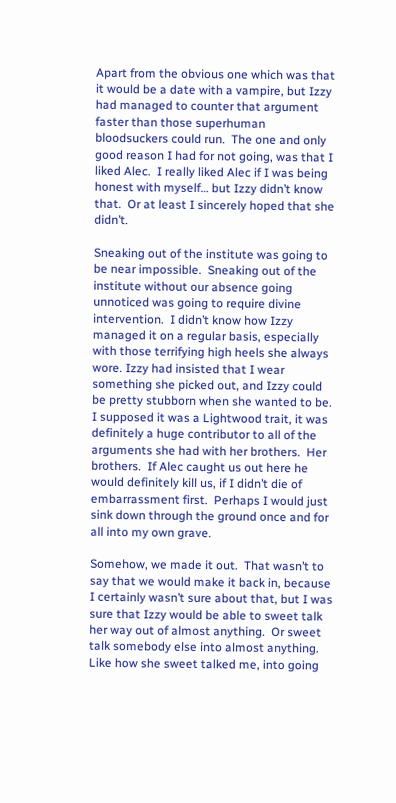Apart from the obvious one which was that it would be a date with a vampire, but Izzy had managed to counter that argument faster than those superhuman bloodsuckers could run.  The one and only good reason I had for not going, was that I liked Alec.  I really liked Alec if I was being honest with myself… but Izzy didn’t know that.  Or at least I sincerely hoped that she didn’t.

Sneaking out of the institute was going to be near impossible.  Sneaking out of the institute without our absence going unnoticed was going to require divine intervention.  I didn’t know how Izzy managed it on a regular basis, especially with those terrifying high heels she always wore. Izzy had insisted that I wear something she picked out, and Izzy could be pretty stubborn when she wanted to be.  I supposed it was a Lightwood trait, it was definitely a huge contributor to all of the arguments she had with her brothers.  Her brothers.  If Alec caught us out here he would definitely kill us, if I didn’t die of embarrassment first.  Perhaps I would just sink down through the ground once and for all into my own grave.

Somehow, we made it out.  That wasn’t to say that we would make it back in, because I certainly wasn’t sure about that, but I was sure that Izzy would be able to sweet talk her way out of almost anything.  Or sweet talk somebody else into almost anything.  Like how she sweet talked me, into going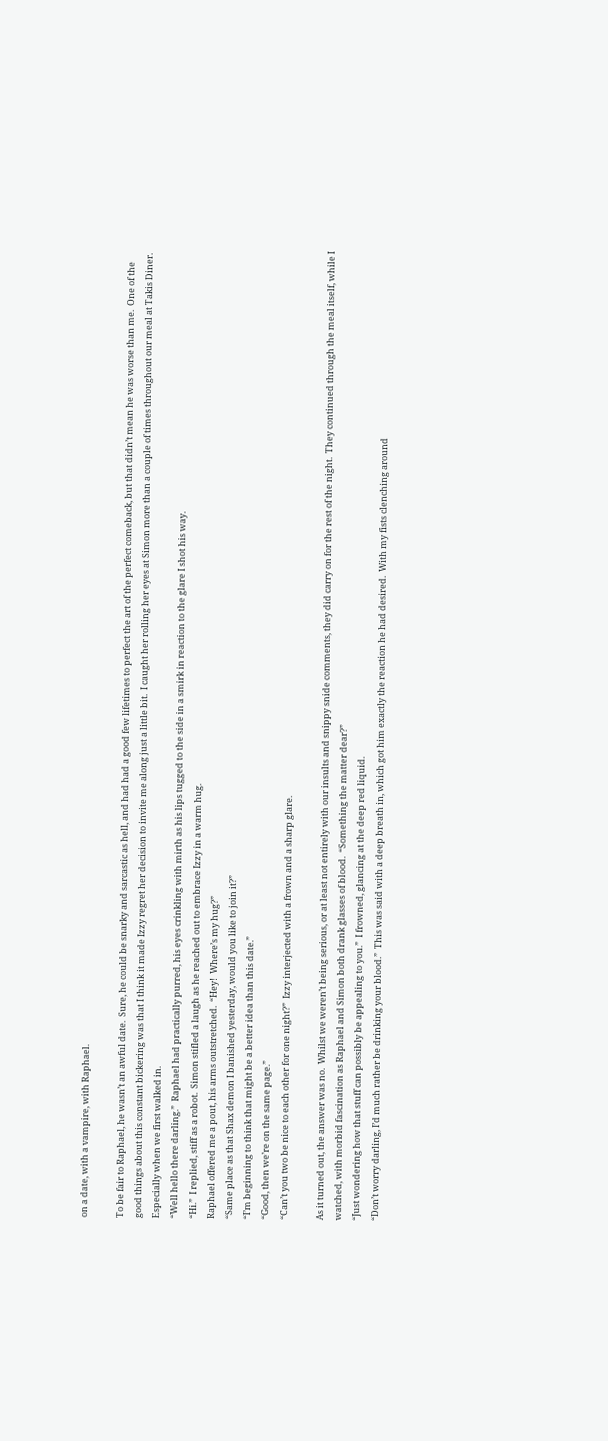on a date, with a vampire, with Raphael.

To be fair to Raphael, he wasn’t an awful date.  Sure, he could be snarky and sarcastic as hell, and had had a good few lifetimes to perfect the art of the perfect comeback, but that didn’t mean he was worse than me.  One of the good things about this constant bickering was that I think it made Izzy regret her decision to invite me along just a little bit.  I caught her rolling her eyes at Simon more than a couple of times throughout our meal at Takis Diner.  Especially when we first walked in.
“Well hello there darling.”  Raphael had practically purred, his eyes crinkling with mirth as his lips tugged to the side in a smirk in reaction to the glare I shot his way.
“Hi.”  I replied, stiff as a robot.  Simon stifled a laugh as he reached out to embrace Izzy in a warm hug.
Raphael offered me a pout, his arms outstretched.  “Hey!  Where’s my hug?”
“Same place as that Shax demon I banished yesterday, would you like to join it?”
“I’m beginning to think that might be a better idea than this date.”
“Good, then we’re on the same page.”
“Can’t you two be nice to each other for one night?”  Izzy interjected with a frown and a sharp glare.

As it turned out, the answer was no.  Whilst we weren’t being serious, or at least not entirely with our insults and snippy snide comments, they did carry on for the rest of the night.  They continued through the meal itself, while I watched, with morbid fascination as Raphael and Simon both drank glasses of blood.  “Something the matter dear?”
“Just wondering how that stuff can possibly be appealing to you.”  I frowned, glancing at the deep red liquid.
“Don’t worry darling, I’d much rather be drinking your blood.”  This was said with a deep breath in, which got him exactly the reaction he had desired.  With my fists clenching around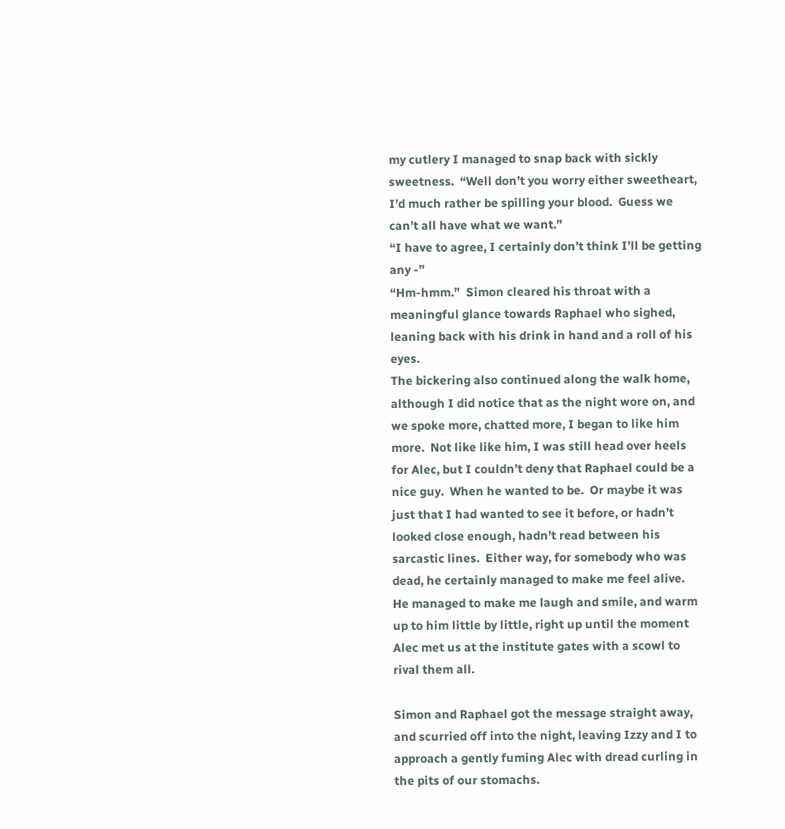my cutlery I managed to snap back with sickly sweetness.  “Well don’t you worry either sweetheart, I’d much rather be spilling your blood.  Guess we can’t all have what we want.”
“I have to agree, I certainly don’t think I’ll be getting any -”
“Hm-hmm.”  Simon cleared his throat with a meaningful glance towards Raphael who sighed, leaning back with his drink in hand and a roll of his eyes.
The bickering also continued along the walk home, although I did notice that as the night wore on, and we spoke more, chatted more, I began to like him more.  Not like like him, I was still head over heels for Alec, but I couldn’t deny that Raphael could be a nice guy.  When he wanted to be.  Or maybe it was just that I had wanted to see it before, or hadn’t looked close enough, hadn’t read between his sarcastic lines.  Either way, for somebody who was dead, he certainly managed to make me feel alive.  He managed to make me laugh and smile, and warm up to him little by little, right up until the moment Alec met us at the institute gates with a scowl to rival them all.

Simon and Raphael got the message straight away, and scurried off into the night, leaving Izzy and I to approach a gently fuming Alec with dread curling in the pits of our stomachs.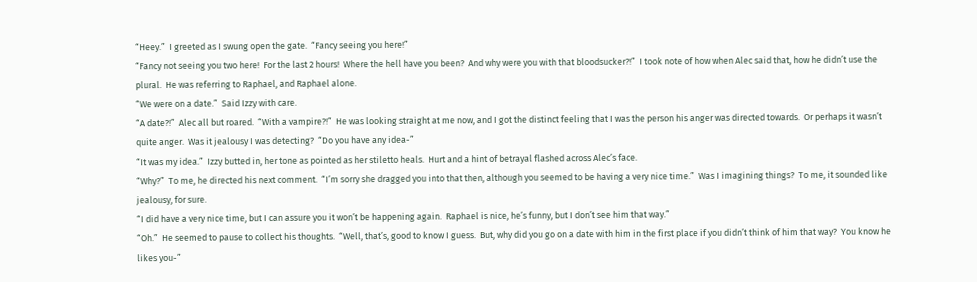“Heey.”  I greeted as I swung open the gate.  “Fancy seeing you here!”
“Fancy not seeing you two here!  For the last 2 hours!  Where the hell have you been?  And why were you with that bloodsucker?!”  I took note of how when Alec said that, how he didn’t use the plural.  He was referring to Raphael, and Raphael alone.
“We were on a date.”  Said Izzy with care.
“A date?!”  Alec all but roared.  “With a vampire?!”  He was looking straight at me now, and I got the distinct feeling that I was the person his anger was directed towards.  Or perhaps it wasn’t quite anger.  Was it jealousy I was detecting?  “Do you have any idea-”
“It was my idea.”  Izzy butted in, her tone as pointed as her stiletto heals.  Hurt and a hint of betrayal flashed across Alec’s face.
“Why?”  To me, he directed his next comment.  “I’m sorry she dragged you into that then, although you seemed to be having a very nice time.”  Was I imagining things?  To me, it sounded like jealousy, for sure.
“I did have a very nice time, but I can assure you it won’t be happening again.  Raphael is nice, he’s funny, but I don’t see him that way.”
“Oh.”  He seemed to pause to collect his thoughts.  “Well, that’s, good to know I guess.  But, why did you go on a date with him in the first place if you didn’t think of him that way?  You know he likes you-”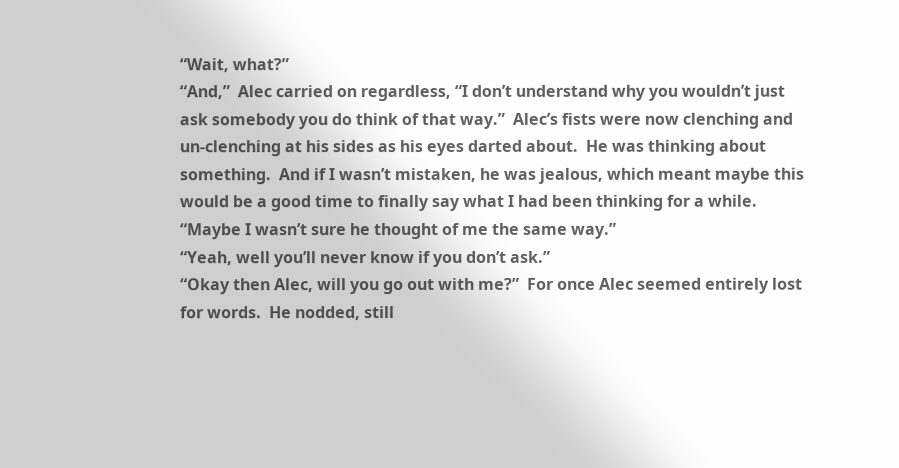“Wait, what?”
“And,”  Alec carried on regardless, “I don’t understand why you wouldn’t just ask somebody you do think of that way.”  Alec’s fists were now clenching and un-clenching at his sides as his eyes darted about.  He was thinking about something.  And if I wasn’t mistaken, he was jealous, which meant maybe this would be a good time to finally say what I had been thinking for a while.
“Maybe I wasn’t sure he thought of me the same way.”
“Yeah, well you’ll never know if you don’t ask.”
“Okay then Alec, will you go out with me?”  For once Alec seemed entirely lost for words.  He nodded, still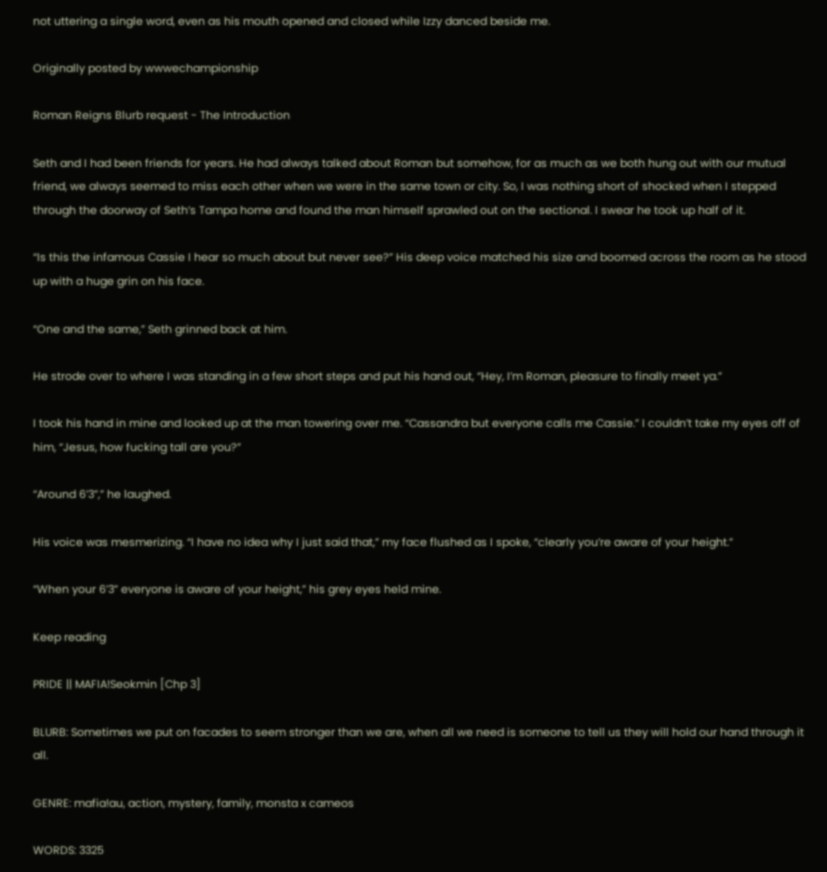not uttering a single word, even as his mouth opened and closed while Izzy danced beside me.

Originally posted by wwwechampionship

Roman Reigns Blurb request - The Introduction

Seth and I had been friends for years. He had always talked about Roman but somehow, for as much as we both hung out with our mutual friend, we always seemed to miss each other when we were in the same town or city. So, I was nothing short of shocked when I stepped through the doorway of Seth’s Tampa home and found the man himself sprawled out on the sectional. I swear he took up half of it.

“Is this the infamous Cassie I hear so much about but never see?” His deep voice matched his size and boomed across the room as he stood up with a huge grin on his face.

“One and the same,” Seth grinned back at him.

He strode over to where I was standing in a few short steps and put his hand out, “Hey, I’m Roman, pleasure to finally meet ya.”

I took his hand in mine and looked up at the man towering over me. “Cassandra but everyone calls me Cassie.” I couldn’t take my eyes off of him, “Jesus, how fucking tall are you?”

“Around 6’3”,” he laughed.

His voice was mesmerizing. “I have no idea why I just said that,” my face flushed as I spoke, “clearly you’re aware of your height.”

“When your 6’3” everyone is aware of your height,” his grey eyes held mine.

Keep reading

PRIDE || MAFIA!Seokmin [Chp 3]

BLURB: Sometimes we put on facades to seem stronger than we are, when all we need is someone to tell us they will hold our hand through it all.

GENRE: mafia!au, action, mystery, family, monsta x cameos

WORDS: 3325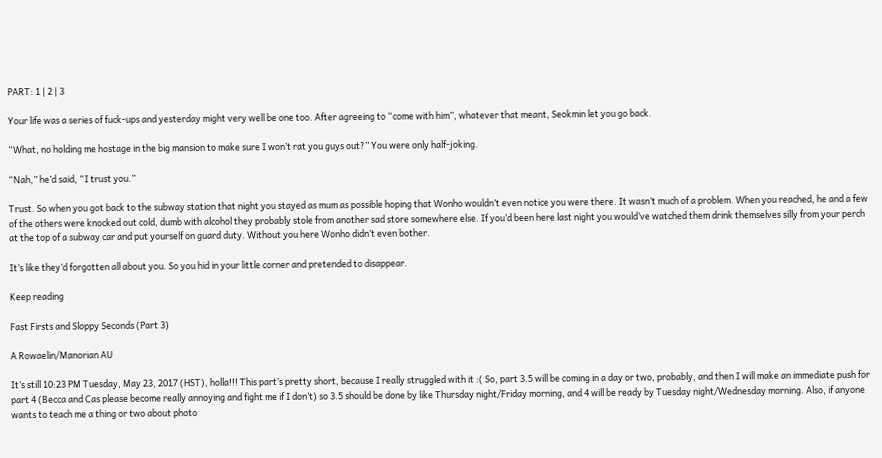PART: 1 | 2 | 3

Your life was a series of fuck-ups and yesterday might very well be one too. After agreeing to “come with him”, whatever that meant, Seokmin let you go back.

“What, no holding me hostage in the big mansion to make sure I won’t rat you guys out?” You were only half-joking.

“Nah,” he’d said, “I trust you.”

Trust. So when you got back to the subway station that night you stayed as mum as possible hoping that Wonho wouldn’t even notice you were there. It wasn’t much of a problem. When you reached, he and a few of the others were knocked out cold, dumb with alcohol they probably stole from another sad store somewhere else. If you’d been here last night you would’ve watched them drink themselves silly from your perch at the top of a subway car and put yourself on guard duty. Without you here Wonho didn’t even bother.

It’s like they’d forgotten all about you. So you hid in your little corner and pretended to disappear.

Keep reading

Fast Firsts and Sloppy Seconds (Part 3)

A Rowaelin/Manorian AU

It’s still 10:23 PM Tuesday, May 23, 2017 (HST), holla!!! This part’s pretty short, because I really struggled with it :( So, part 3.5 will be coming in a day or two, probably, and then I will make an immediate push for part 4 (Becca and Cas please become really annoying and fight me if I don’t) so 3.5 should be done by like Thursday night/Friday morning, and 4 will be ready by Tuesday night/Wednesday morning. Also, if anyone wants to teach me a thing or two about photo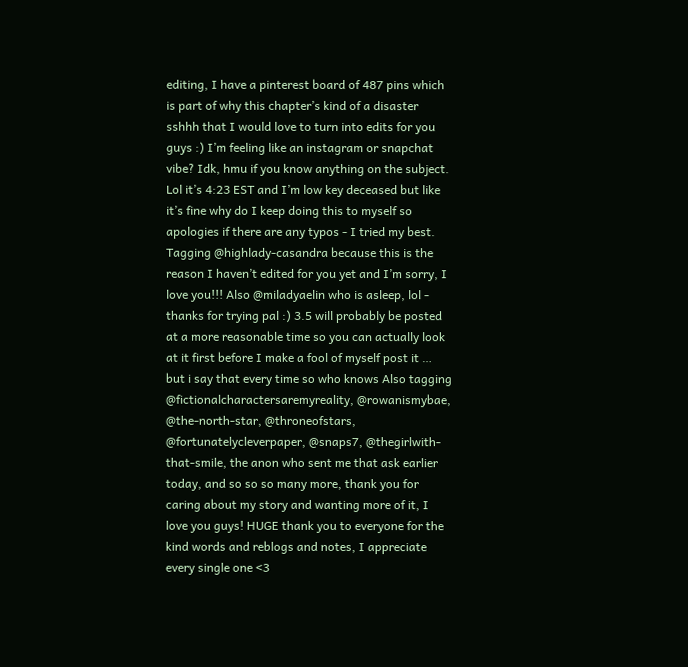editing, I have a pinterest board of 487 pins which is part of why this chapter’s kind of a disaster sshhh that I would love to turn into edits for you guys :) I’m feeling like an instagram or snapchat vibe? Idk, hmu if you know anything on the subject. Lol it’s 4:23 EST and I’m low key deceased but like it’s fine why do I keep doing this to myself so apologies if there are any typos - I tried my best. Tagging @highlady-casandra because this is the reason I haven’t edited for you yet and I’m sorry, I love you!!! Also @miladyaelin who is asleep, lol - thanks for trying pal :) 3.5 will probably be posted at a more reasonable time so you can actually look at it first before I make a fool of myself post it … but i say that every time so who knows Also tagging @fictionalcharactersaremyreality, @rowanismybae, @the-north-star, @throneofstars, @fortunatelycleverpaper, @snaps7, @thegirlwith-that-smile, the anon who sent me that ask earlier today, and so so so many more, thank you for caring about my story and wanting more of it, I love you guys! HUGE thank you to everyone for the kind words and reblogs and notes, I appreciate every single one <3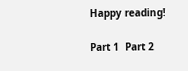Happy reading!

Part 1  Part 2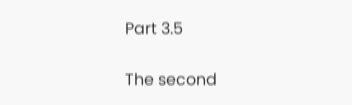Part 3.5

The second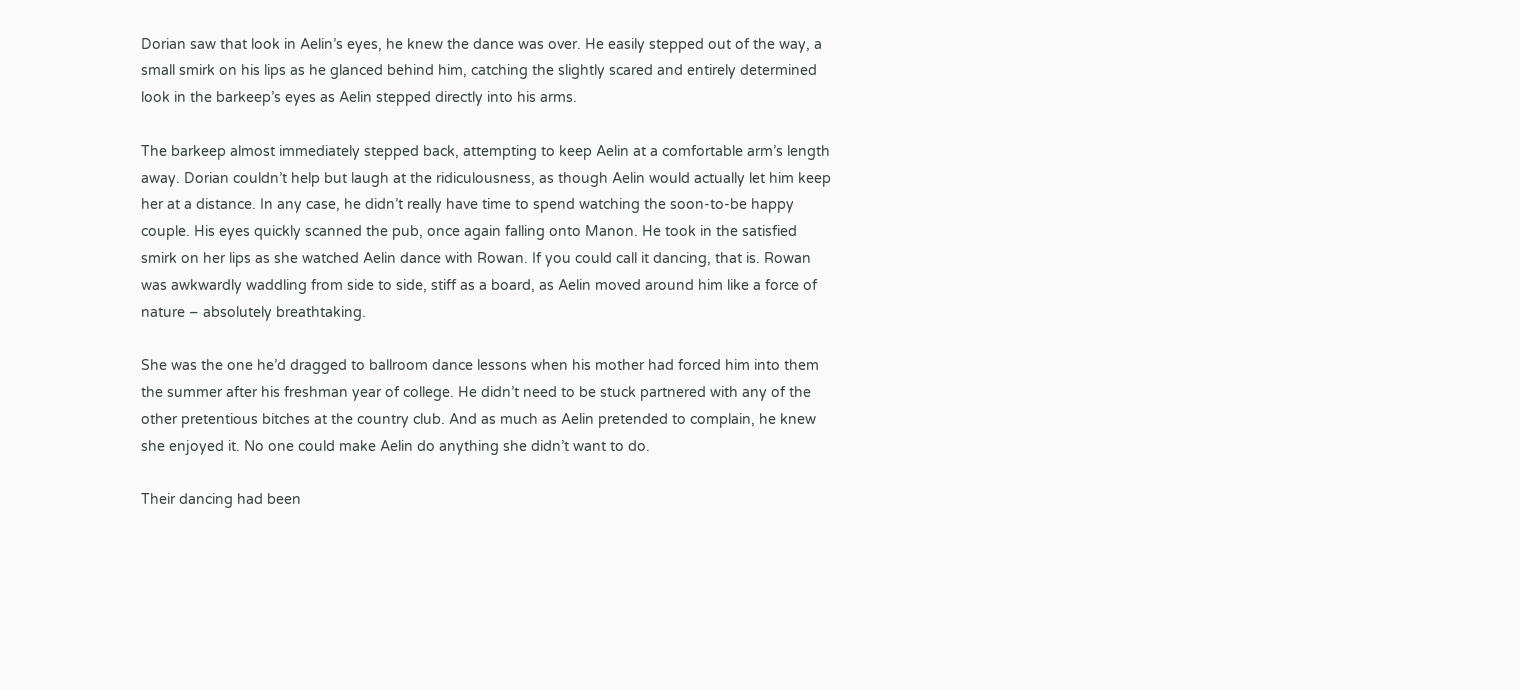Dorian saw that look in Aelin’s eyes, he knew the dance was over. He easily stepped out of the way, a small smirk on his lips as he glanced behind him, catching the slightly scared and entirely determined look in the barkeep’s eyes as Aelin stepped directly into his arms.

The barkeep almost immediately stepped back, attempting to keep Aelin at a comfortable arm’s length away. Dorian couldn’t help but laugh at the ridiculousness, as though Aelin would actually let him keep her at a distance. In any case, he didn’t really have time to spend watching the soon-to-be happy couple. His eyes quickly scanned the pub, once again falling onto Manon. He took in the satisfied smirk on her lips as she watched Aelin dance with Rowan. If you could call it dancing, that is. Rowan was awkwardly waddling from side to side, stiff as a board, as Aelin moved around him like a force of nature – absolutely breathtaking.

She was the one he’d dragged to ballroom dance lessons when his mother had forced him into them the summer after his freshman year of college. He didn’t need to be stuck partnered with any of the other pretentious bitches at the country club. And as much as Aelin pretended to complain, he knew she enjoyed it. No one could make Aelin do anything she didn’t want to do.

Their dancing had been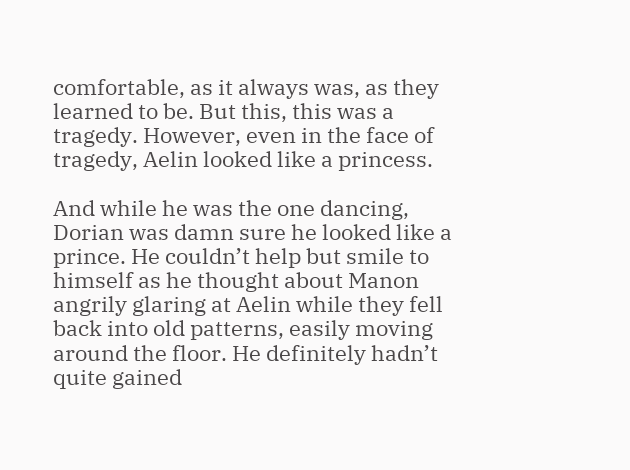comfortable, as it always was, as they learned to be. But this, this was a tragedy. However, even in the face of tragedy, Aelin looked like a princess.

And while he was the one dancing, Dorian was damn sure he looked like a prince. He couldn’t help but smile to himself as he thought about Manon angrily glaring at Aelin while they fell back into old patterns, easily moving around the floor. He definitely hadn’t quite gained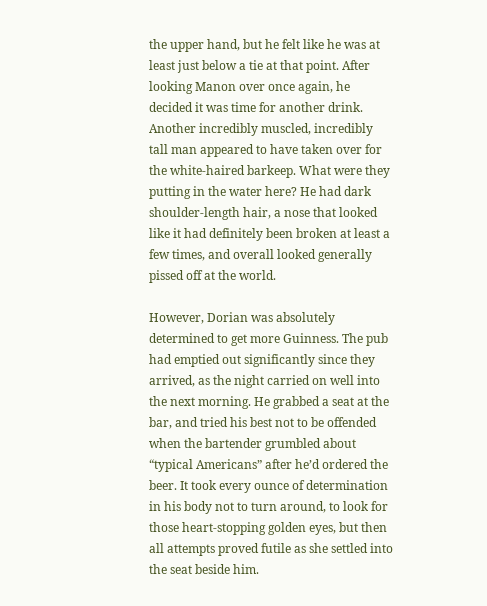the upper hand, but he felt like he was at least just below a tie at that point. After looking Manon over once again, he decided it was time for another drink. Another incredibly muscled, incredibly tall man appeared to have taken over for the white-haired barkeep. What were they putting in the water here? He had dark shoulder-length hair, a nose that looked like it had definitely been broken at least a few times, and overall looked generally pissed off at the world.

However, Dorian was absolutely determined to get more Guinness. The pub had emptied out significantly since they arrived, as the night carried on well into the next morning. He grabbed a seat at the bar, and tried his best not to be offended when the bartender grumbled about “typical Americans” after he’d ordered the beer. It took every ounce of determination in his body not to turn around, to look for those heart-stopping golden eyes, but then all attempts proved futile as she settled into the seat beside him.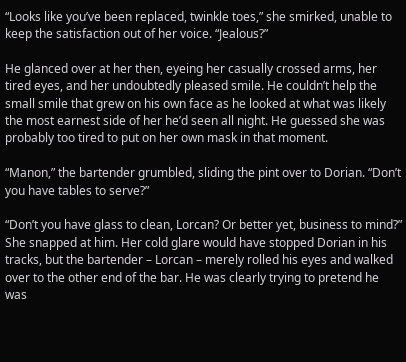“Looks like you’ve been replaced, twinkle toes,” she smirked, unable to keep the satisfaction out of her voice. “Jealous?”

He glanced over at her then, eyeing her casually crossed arms, her tired eyes, and her undoubtedly pleased smile. He couldn’t help the small smile that grew on his own face as he looked at what was likely the most earnest side of her he’d seen all night. He guessed she was probably too tired to put on her own mask in that moment.

“Manon,” the bartender grumbled, sliding the pint over to Dorian. “Don’t you have tables to serve?”

“Don’t you have glass to clean, Lorcan? Or better yet, business to mind?” She snapped at him. Her cold glare would have stopped Dorian in his tracks, but the bartender – Lorcan – merely rolled his eyes and walked over to the other end of the bar. He was clearly trying to pretend he was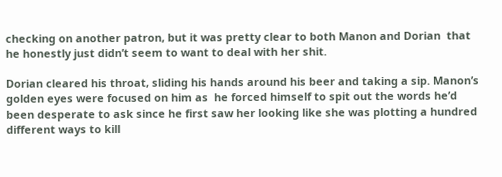checking on another patron, but it was pretty clear to both Manon and Dorian  that he honestly just didn’t seem to want to deal with her shit.

Dorian cleared his throat, sliding his hands around his beer and taking a sip. Manon’s golden eyes were focused on him as  he forced himself to spit out the words he’d been desperate to ask since he first saw her looking like she was plotting a hundred different ways to kill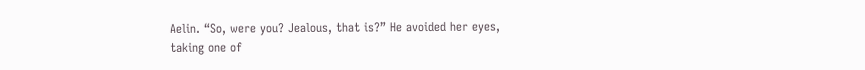Aelin. “So, were you? Jealous, that is?” He avoided her eyes, taking one of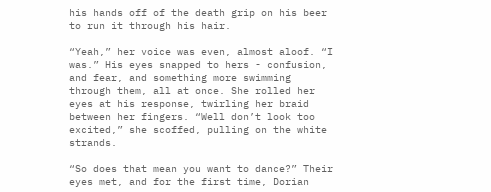his hands off of the death grip on his beer to run it through his hair.

“Yeah,” her voice was even, almost aloof. “I was.” His eyes snapped to hers - confusion, and fear, and something more swimming through them, all at once. She rolled her eyes at his response, twirling her braid between her fingers. “Well don’t look too excited,” she scoffed, pulling on the white strands.

“So does that mean you want to dance?” Their eyes met, and for the first time, Dorian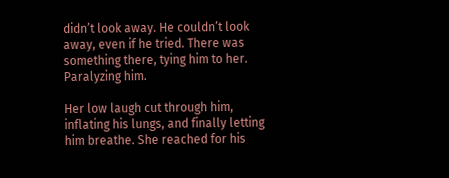didn’t look away. He couldn’t look away, even if he tried. There was something there, tying him to her. Paralyzing him.

Her low laugh cut through him, inflating his lungs, and finally letting him breathe. She reached for his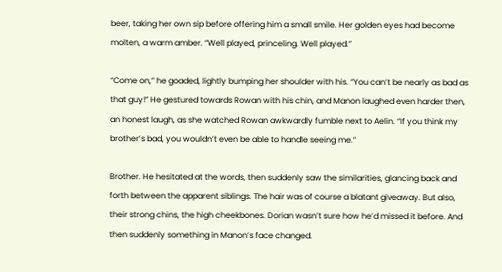beer, taking her own sip before offering him a small smile. Her golden eyes had become molten, a warm amber. “Well played, princeling. Well played.”

“Come on,” he goaded, lightly bumping her shoulder with his. “You can’t be nearly as bad as that guy!” He gestured towards Rowan with his chin, and Manon laughed even harder then, an honest laugh, as she watched Rowan awkwardly fumble next to Aelin. “If you think my brother’s bad, you wouldn’t even be able to handle seeing me.”

Brother. He hesitated at the words, then suddenly saw the similarities, glancing back and forth between the apparent siblings. The hair was of course a blatant giveaway. But also, their strong chins, the high cheekbones. Dorian wasn’t sure how he’d missed it before. And then suddenly something in Manon’s face changed.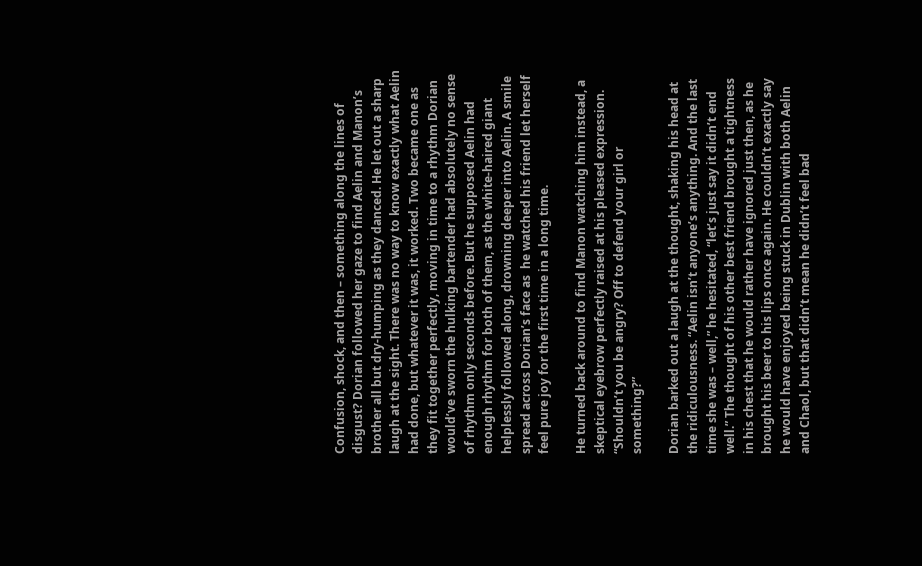Confusion, shock, and then – something along the lines of disgust? Dorian followed her gaze to find Aelin and Manon’s brother all but dry-humping as they danced. He let out a sharp laugh at the sight. There was no way to know exactly what Aelin had done, but whatever it was, it worked. Two became one as they fit together perfectly, moving in time to a rhythm Dorian would’ve sworn the hulking bartender had absolutely no sense of rhythm only seconds before. But he supposed Aelin had enough rhythm for both of them, as the white-haired giant helplessly followed along, drowning deeper into Aelin. A smile spread across Dorian’s face as  he watched his friend let herself feel pure joy for the first time in a long time.

He turned back around to find Manon watching him instead, a skeptical eyebrow perfectly raised at his pleased expression. “Shouldn’t you be angry? Off to defend your girl or something?”

Dorian barked out a laugh at the thought, shaking his head at the ridiculousness. “Aelin isn’t anyone’s anything. And the last time she was – well,” he hesitated, “let’s just say it didn’t end well.” The thought of his other best friend brought a tightness in his chest that he would rather have ignored just then, as he brought his beer to his lips once again. He couldn’t exactly say he would have enjoyed being stuck in Dublin with both Aelin and Chaol, but that didn’t mean he didn’t feel bad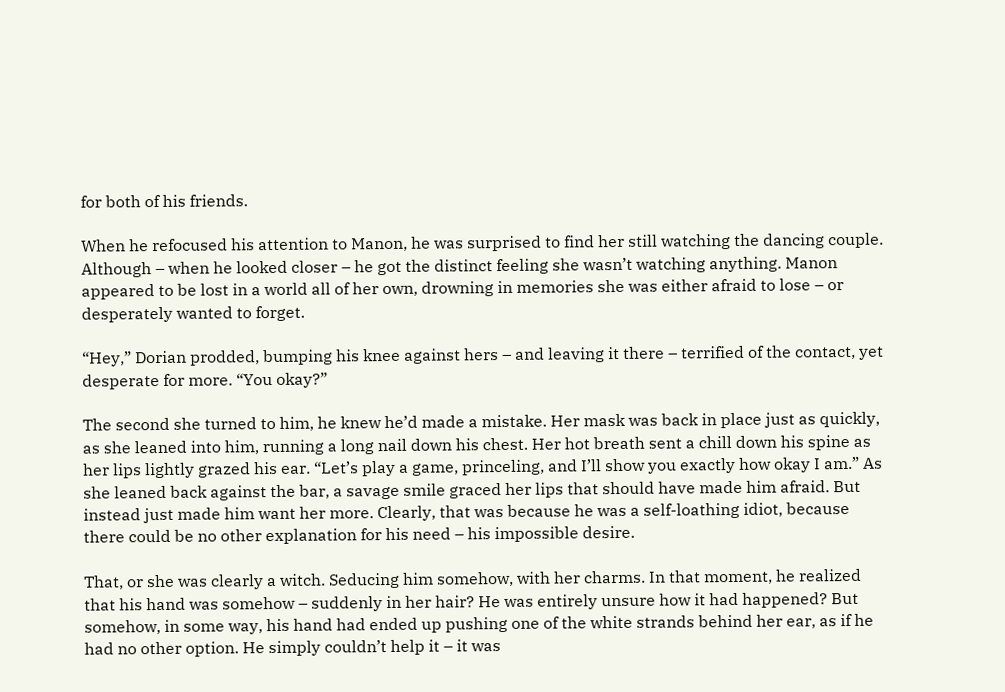for both of his friends.

When he refocused his attention to Manon, he was surprised to find her still watching the dancing couple. Although – when he looked closer – he got the distinct feeling she wasn’t watching anything. Manon appeared to be lost in a world all of her own, drowning in memories she was either afraid to lose – or desperately wanted to forget.

“Hey,” Dorian prodded, bumping his knee against hers – and leaving it there – terrified of the contact, yet desperate for more. “You okay?”

The second she turned to him, he knew he’d made a mistake. Her mask was back in place just as quickly, as she leaned into him, running a long nail down his chest. Her hot breath sent a chill down his spine as her lips lightly grazed his ear. “Let’s play a game, princeling, and I’ll show you exactly how okay I am.” As she leaned back against the bar, a savage smile graced her lips that should have made him afraid. But instead just made him want her more. Clearly, that was because he was a self-loathing idiot, because there could be no other explanation for his need – his impossible desire.

That, or she was clearly a witch. Seducing him somehow, with her charms. In that moment, he realized that his hand was somehow – suddenly in her hair? He was entirely unsure how it had happened? But somehow, in some way, his hand had ended up pushing one of the white strands behind her ear, as if he had no other option. He simply couldn’t help it – it was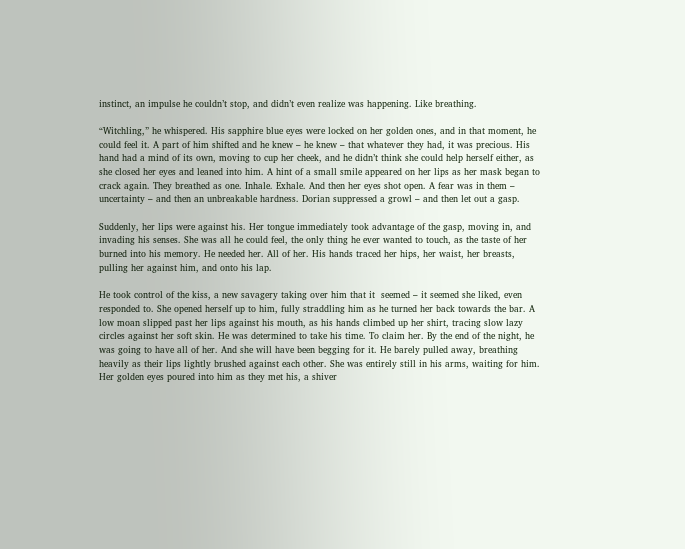instinct, an impulse he couldn’t stop, and didn’t even realize was happening. Like breathing.

“Witchling,” he whispered. His sapphire blue eyes were locked on her golden ones, and in that moment, he could feel it. A part of him shifted and he knew – he knew – that whatever they had, it was precious. His hand had a mind of its own, moving to cup her cheek, and he didn’t think she could help herself either, as she closed her eyes and leaned into him. A hint of a small smile appeared on her lips as her mask began to crack again. They breathed as one. Inhale. Exhale. And then her eyes shot open. A fear was in them – uncertainty – and then an unbreakable hardness. Dorian suppressed a growl – and then let out a gasp.

Suddenly, her lips were against his. Her tongue immediately took advantage of the gasp, moving in, and invading his senses. She was all he could feel, the only thing he ever wanted to touch, as the taste of her burned into his memory. He needed her. All of her. His hands traced her hips, her waist, her breasts, pulling her against him, and onto his lap.

He took control of the kiss, a new savagery taking over him that it  seemed – it seemed she liked, even responded to. She opened herself up to him, fully straddling him as he turned her back towards the bar. A low moan slipped past her lips against his mouth, as his hands climbed up her shirt, tracing slow lazy circles against her soft skin. He was determined to take his time. To claim her. By the end of the night, he was going to have all of her. And she will have been begging for it. He barely pulled away, breathing heavily as their lips lightly brushed against each other. She was entirely still in his arms, waiting for him. Her golden eyes poured into him as they met his, a shiver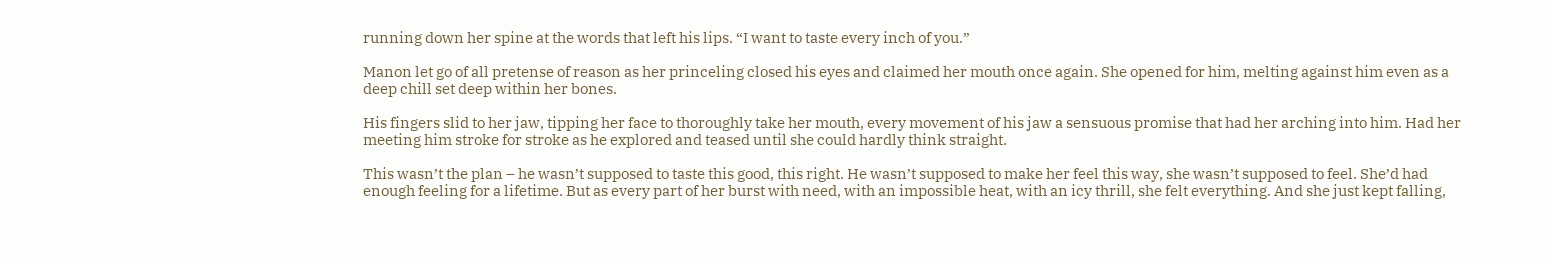running down her spine at the words that left his lips. “I want to taste every inch of you.”

Manon let go of all pretense of reason as her princeling closed his eyes and claimed her mouth once again. She opened for him, melting against him even as a deep chill set deep within her bones.

His fingers slid to her jaw, tipping her face to thoroughly take her mouth, every movement of his jaw a sensuous promise that had her arching into him. Had her meeting him stroke for stroke as he explored and teased until she could hardly think straight.

This wasn’t the plan – he wasn’t supposed to taste this good, this right. He wasn’t supposed to make her feel this way, she wasn’t supposed to feel. She’d had enough feeling for a lifetime. But as every part of her burst with need, with an impossible heat, with an icy thrill, she felt everything. And she just kept falling,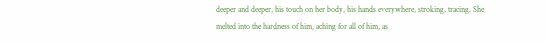deeper and deeper, his touch on her body, his hands everywhere, stroking, tracing. She melted into the hardness of him, aching for all of him, as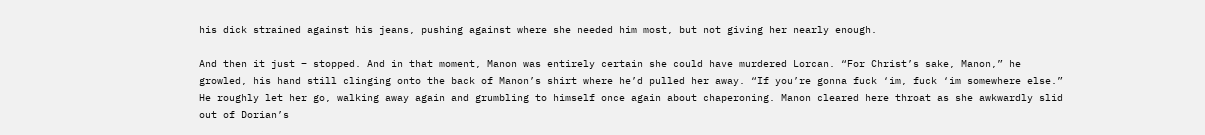his dick strained against his jeans, pushing against where she needed him most, but not giving her nearly enough.

And then it just – stopped. And in that moment, Manon was entirely certain she could have murdered Lorcan. “For Christ’s sake, Manon,” he growled, his hand still clinging onto the back of Manon’s shirt where he’d pulled her away. “If you’re gonna fuck ‘im, fuck ‘im somewhere else.” He roughly let her go, walking away again and grumbling to himself once again about chaperoning. Manon cleared here throat as she awkwardly slid out of Dorian’s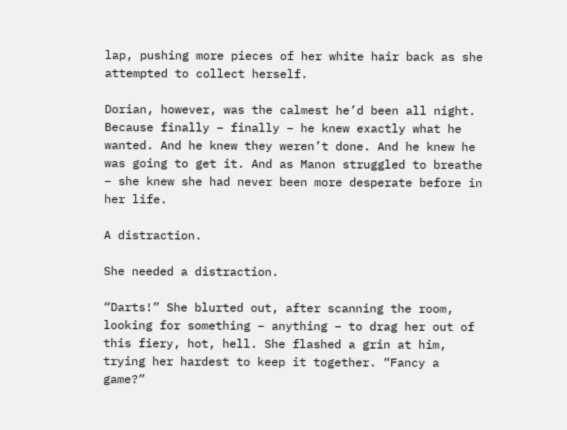lap, pushing more pieces of her white hair back as she attempted to collect herself.

Dorian, however, was the calmest he’d been all night. Because finally – finally – he knew exactly what he wanted. And he knew they weren’t done. And he knew he was going to get it. And as Manon struggled to breathe – she knew she had never been more desperate before in her life.

A distraction.

She needed a distraction.

“Darts!” She blurted out, after scanning the room, looking for something – anything – to drag her out of this fiery, hot, hell. She flashed a grin at him, trying her hardest to keep it together. “Fancy a game?”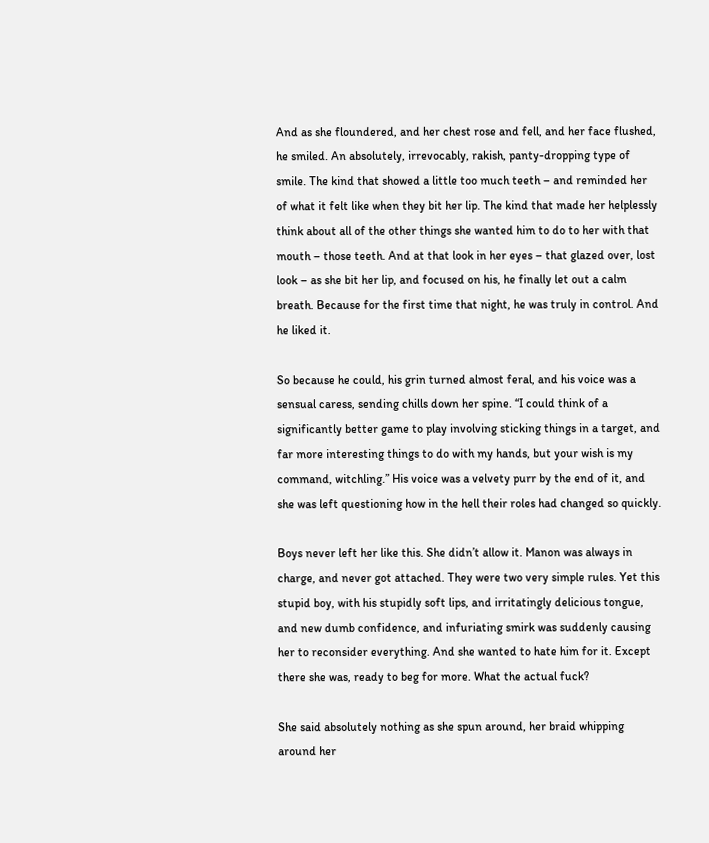And as she floundered, and her chest rose and fell, and her face flushed, he smiled. An absolutely, irrevocably, rakish, panty-dropping type of smile. The kind that showed a little too much teeth – and reminded her of what it felt like when they bit her lip. The kind that made her helplessly think about all of the other things she wanted him to do to her with that mouth – those teeth. And at that look in her eyes – that glazed over, lost look – as she bit her lip, and focused on his, he finally let out a calm breath. Because for the first time that night, he was truly in control. And he liked it.

So because he could, his grin turned almost feral, and his voice was a sensual caress, sending chills down her spine. “I could think of a significantly better game to play involving sticking things in a target, and far more interesting things to do with my hands, but your wish is my command, witchling.” His voice was a velvety purr by the end of it, and she was left questioning how in the hell their roles had changed so quickly.

Boys never left her like this. She didn’t allow it. Manon was always in charge, and never got attached. They were two very simple rules. Yet this stupid boy, with his stupidly soft lips, and irritatingly delicious tongue, and new dumb confidence, and infuriating smirk was suddenly causing her to reconsider everything. And she wanted to hate him for it. Except there she was, ready to beg for more. What the actual fuck?

She said absolutely nothing as she spun around, her braid whipping around her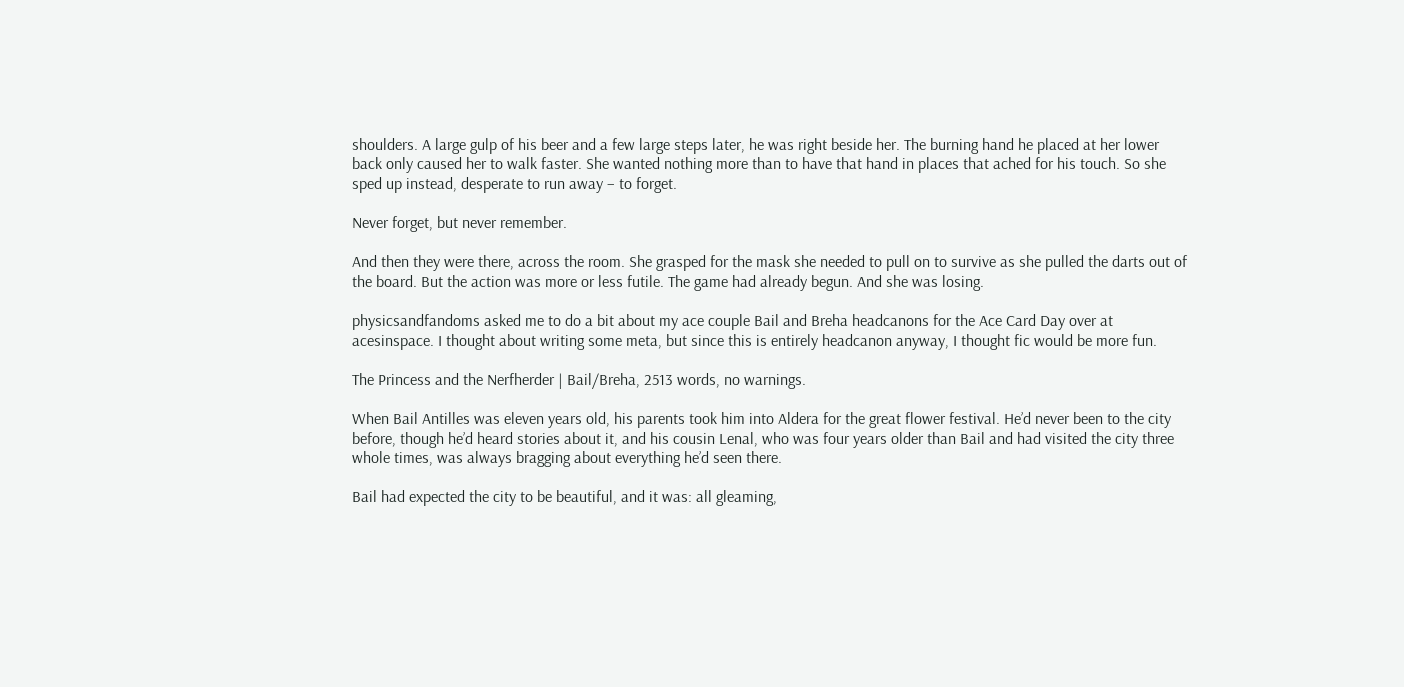shoulders. A large gulp of his beer and a few large steps later, he was right beside her. The burning hand he placed at her lower back only caused her to walk faster. She wanted nothing more than to have that hand in places that ached for his touch. So she sped up instead, desperate to run away – to forget.

Never forget, but never remember.

And then they were there, across the room. She grasped for the mask she needed to pull on to survive as she pulled the darts out of the board. But the action was more or less futile. The game had already begun. And she was losing.

physicsandfandoms asked me to do a bit about my ace couple Bail and Breha headcanons for the Ace Card Day over at acesinspace. I thought about writing some meta, but since this is entirely headcanon anyway, I thought fic would be more fun.

The Princess and the Nerfherder | Bail/Breha, 2513 words, no warnings.

When Bail Antilles was eleven years old, his parents took him into Aldera for the great flower festival. He’d never been to the city before, though he’d heard stories about it, and his cousin Lenal, who was four years older than Bail and had visited the city three whole times, was always bragging about everything he’d seen there.

Bail had expected the city to be beautiful, and it was: all gleaming,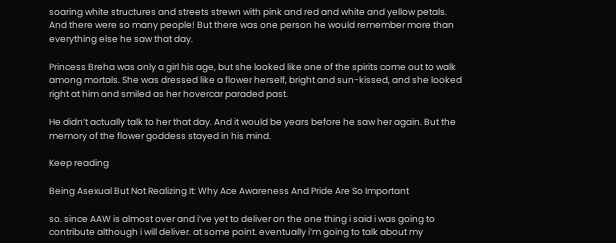soaring white structures and streets strewn with pink and red and white and yellow petals. And there were so many people! But there was one person he would remember more than everything else he saw that day.

Princess Breha was only a girl his age, but she looked like one of the spirits come out to walk among mortals. She was dressed like a flower herself, bright and sun-kissed, and she looked right at him and smiled as her hovercar paraded past.

He didn’t actually talk to her that day. And it would be years before he saw her again. But the memory of the flower goddess stayed in his mind.

Keep reading

Being Asexual But Not Realizing It: Why Ace Awareness And Pride Are So Important

so. since AAW is almost over and i’ve yet to deliver on the one thing i said i was going to contribute although i will deliver. at some point. eventually i’m going to talk about my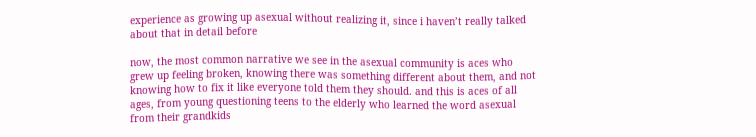experience as growing up asexual without realizing it, since i haven’t really talked about that in detail before

now, the most common narrative we see in the asexual community is aces who grew up feeling broken, knowing there was something different about them, and not knowing how to fix it like everyone told them they should. and this is aces of all ages, from young questioning teens to the elderly who learned the word asexual from their grandkids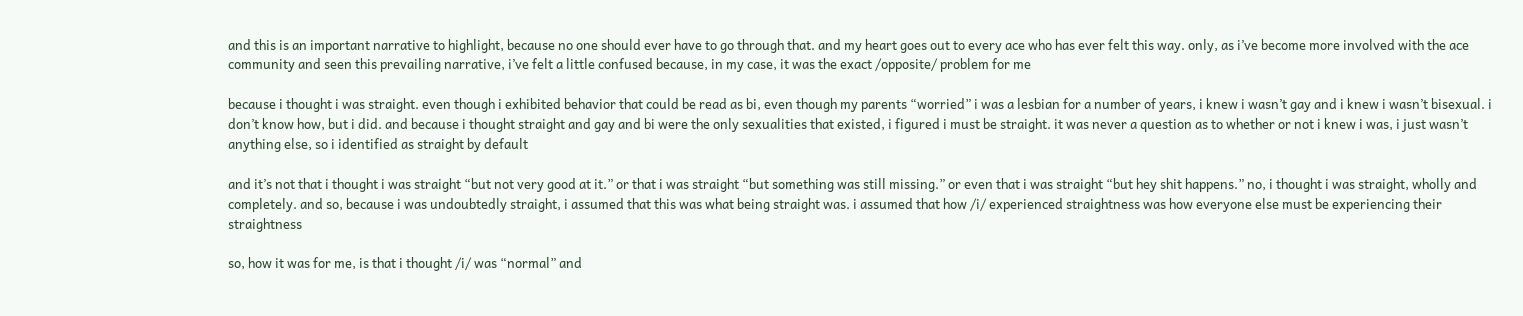and this is an important narrative to highlight, because no one should ever have to go through that. and my heart goes out to every ace who has ever felt this way. only, as i’ve become more involved with the ace community and seen this prevailing narrative, i’ve felt a little confused because, in my case, it was the exact /opposite/ problem for me

because i thought i was straight. even though i exhibited behavior that could be read as bi, even though my parents “worried” i was a lesbian for a number of years, i knew i wasn’t gay and i knew i wasn’t bisexual. i don’t know how, but i did. and because i thought straight and gay and bi were the only sexualities that existed, i figured i must be straight. it was never a question as to whether or not i knew i was, i just wasn’t anything else, so i identified as straight by default

and it’s not that i thought i was straight “but not very good at it.” or that i was straight “but something was still missing.” or even that i was straight “but hey shit happens.” no, i thought i was straight, wholly and completely. and so, because i was undoubtedly straight, i assumed that this was what being straight was. i assumed that how /i/ experienced straightness was how everyone else must be experiencing their straightness

so, how it was for me, is that i thought /i/ was “normal” and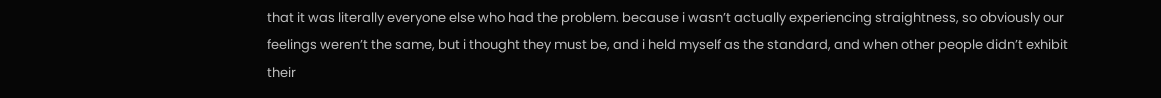that it was literally everyone else who had the problem. because i wasn’t actually experiencing straightness, so obviously our feelings weren’t the same, but i thought they must be, and i held myself as the standard, and when other people didn’t exhibit their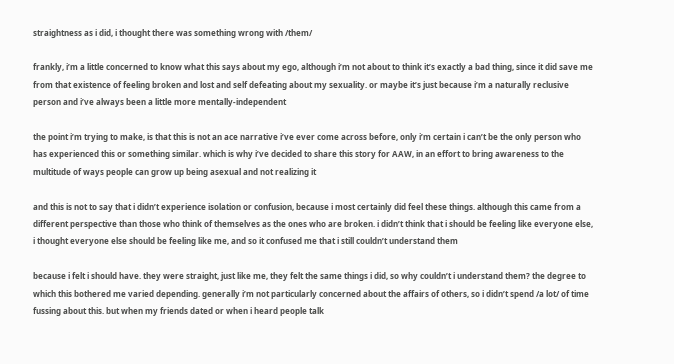straightness as i did, i thought there was something wrong with /them/

frankly, i’m a little concerned to know what this says about my ego, although i’m not about to think it’s exactly a bad thing, since it did save me from that existence of feeling broken and lost and self defeating about my sexuality. or maybe it’s just because i’m a naturally reclusive person and i’ve always been a little more mentally-independent

the point i’m trying to make, is that this is not an ace narrative i’ve ever come across before, only i’m certain i can’t be the only person who has experienced this or something similar. which is why i’ve decided to share this story for AAW, in an effort to bring awareness to the multitude of ways people can grow up being asexual and not realizing it

and this is not to say that i didn’t experience isolation or confusion, because i most certainly did feel these things. although this came from a different perspective than those who think of themselves as the ones who are broken. i didn’t think that i should be feeling like everyone else, i thought everyone else should be feeling like me, and so it confused me that i still couldn’t understand them

because i felt i should have. they were straight, just like me, they felt the same things i did, so why couldn’t i understand them? the degree to which this bothered me varied depending. generally i’m not particularly concerned about the affairs of others, so i didn’t spend /a lot/ of time fussing about this. but when my friends dated or when i heard people talk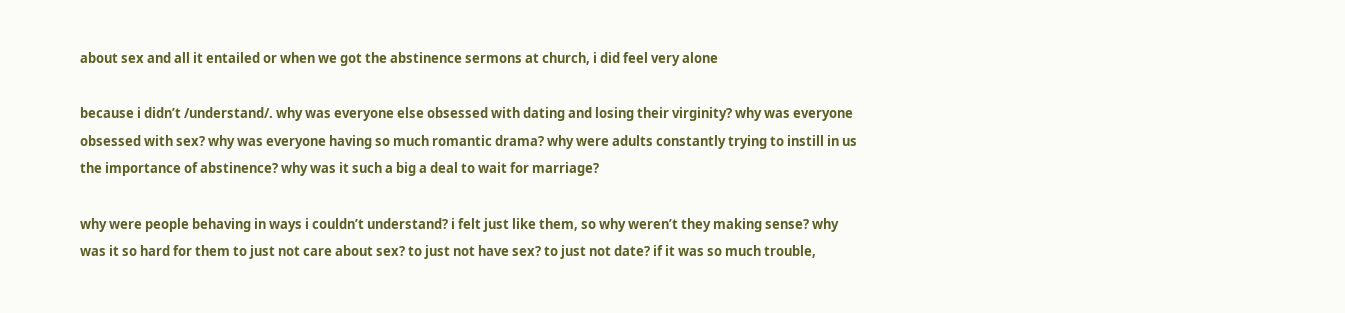about sex and all it entailed or when we got the abstinence sermons at church, i did feel very alone

because i didn’t /understand/. why was everyone else obsessed with dating and losing their virginity? why was everyone obsessed with sex? why was everyone having so much romantic drama? why were adults constantly trying to instill in us the importance of abstinence? why was it such a big a deal to wait for marriage?

why were people behaving in ways i couldn’t understand? i felt just like them, so why weren’t they making sense? why was it so hard for them to just not care about sex? to just not have sex? to just not date? if it was so much trouble,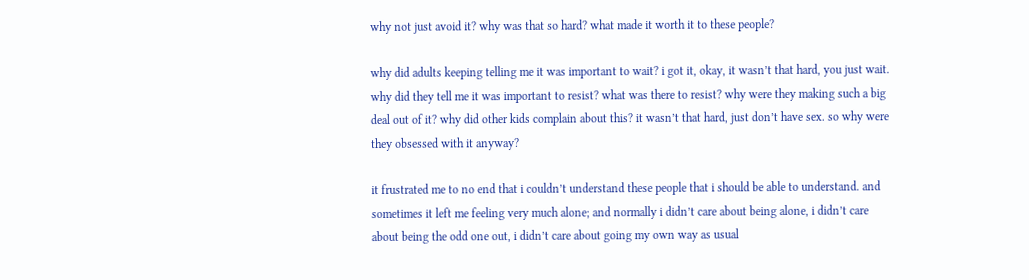why not just avoid it? why was that so hard? what made it worth it to these people?

why did adults keeping telling me it was important to wait? i got it, okay, it wasn’t that hard, you just wait. why did they tell me it was important to resist? what was there to resist? why were they making such a big deal out of it? why did other kids complain about this? it wasn’t that hard, just don’t have sex. so why were they obsessed with it anyway?

it frustrated me to no end that i couldn’t understand these people that i should be able to understand. and sometimes it left me feeling very much alone; and normally i didn’t care about being alone, i didn’t care about being the odd one out, i didn’t care about going my own way as usual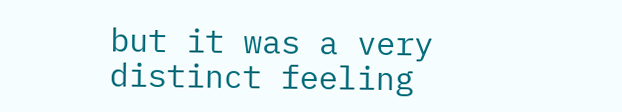but it was a very distinct feeling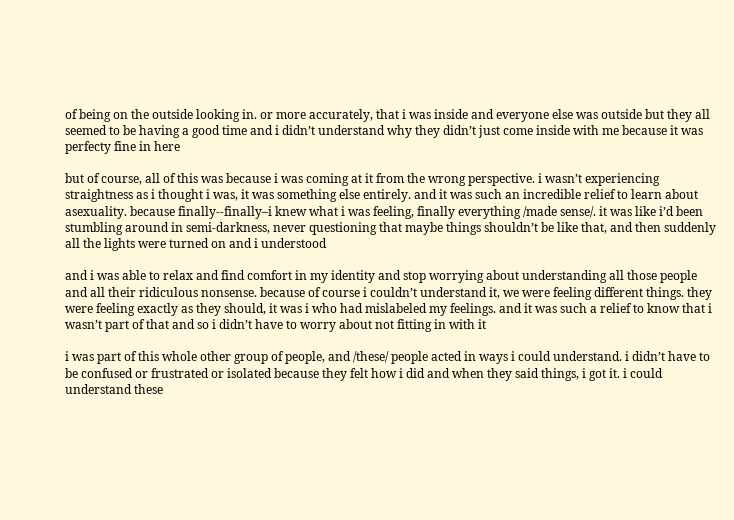of being on the outside looking in. or more accurately, that i was inside and everyone else was outside but they all seemed to be having a good time and i didn’t understand why they didn’t just come inside with me because it was perfecty fine in here

but of course, all of this was because i was coming at it from the wrong perspective. i wasn’t experiencing straightness as i thought i was, it was something else entirely. and it was such an incredible relief to learn about asexuality. because finally--finally–i knew what i was feeling, finally everything /made sense/. it was like i’d been stumbling around in semi-darkness, never questioning that maybe things shouldn’t be like that, and then suddenly all the lights were turned on and i understood

and i was able to relax and find comfort in my identity and stop worrying about understanding all those people and all their ridiculous nonsense. because of course i couldn’t understand it, we were feeling different things. they were feeling exactly as they should, it was i who had mislabeled my feelings. and it was such a relief to know that i wasn’t part of that and so i didn’t have to worry about not fitting in with it

i was part of this whole other group of people, and /these/ people acted in ways i could understand. i didn’t have to be confused or frustrated or isolated because they felt how i did and when they said things, i got it. i could understand these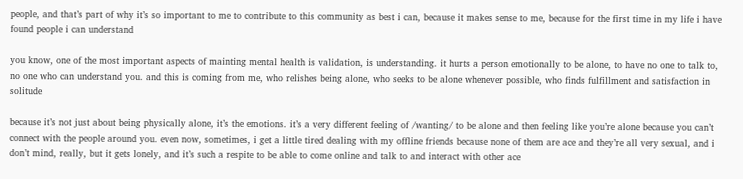people, and that’s part of why it’s so important to me to contribute to this community as best i can, because it makes sense to me, because for the first time in my life i have found people i can understand

you know, one of the most important aspects of mainting mental health is validation, is understanding. it hurts a person emotionally to be alone, to have no one to talk to, no one who can understand you. and this is coming from me, who relishes being alone, who seeks to be alone whenever possible, who finds fulfillment and satisfaction in solitude

because it’s not just about being physically alone, it’s the emotions. it’s a very different feeling of /wanting/ to be alone and then feeling like you’re alone because you can’t connect with the people around you. even now, sometimes, i get a little tired dealing with my offline friends because none of them are ace and they’re all very sexual, and i don’t mind, really, but it gets lonely, and it’s such a respite to be able to come online and talk to and interact with other ace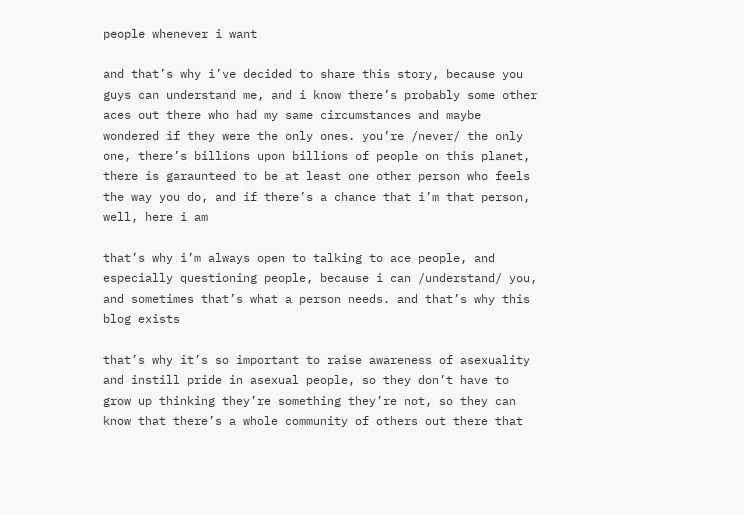people whenever i want

and that’s why i’ve decided to share this story, because you guys can understand me, and i know there’s probably some other aces out there who had my same circumstances and maybe wondered if they were the only ones. you’re /never/ the only one, there’s billions upon billions of people on this planet, there is garaunteed to be at least one other person who feels the way you do, and if there’s a chance that i’m that person, well, here i am

that’s why i’m always open to talking to ace people, and especially questioning people, because i can /understand/ you, and sometimes that’s what a person needs. and that’s why this blog exists

that’s why it’s so important to raise awareness of asexuality and instill pride in asexual people, so they don’t have to grow up thinking they’re something they’re not, so they can know that there’s a whole community of others out there that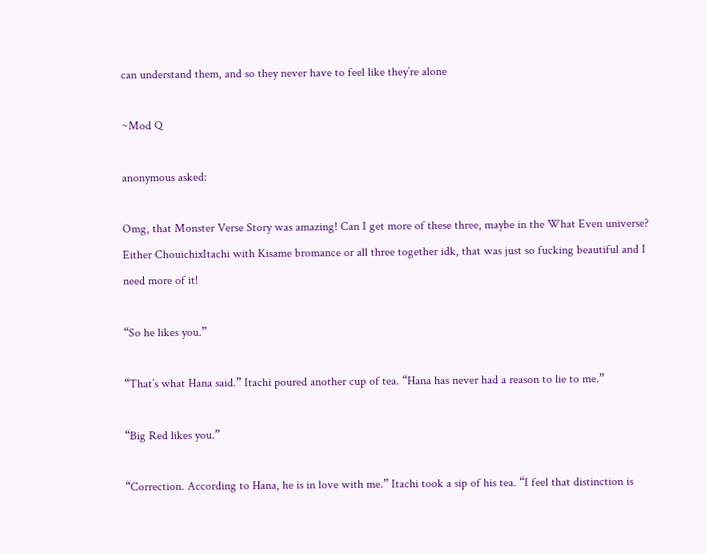can understand them, and so they never have to feel like they’re alone

~Mod Q

anonymous asked:

Omg, that Monster Verse Story was amazing! Can I get more of these three, maybe in the What Even universe? Either ChouichixItachi with Kisame bromance or all three together idk, that was just so fucking beautiful and I need more of it!

“So he likes you.”

“That’s what Hana said.” Itachi poured another cup of tea. “Hana has never had a reason to lie to me.”

“Big Red likes you.”

“Correction. According to Hana, he is in love with me.” Itachi took a sip of his tea. “I feel that distinction is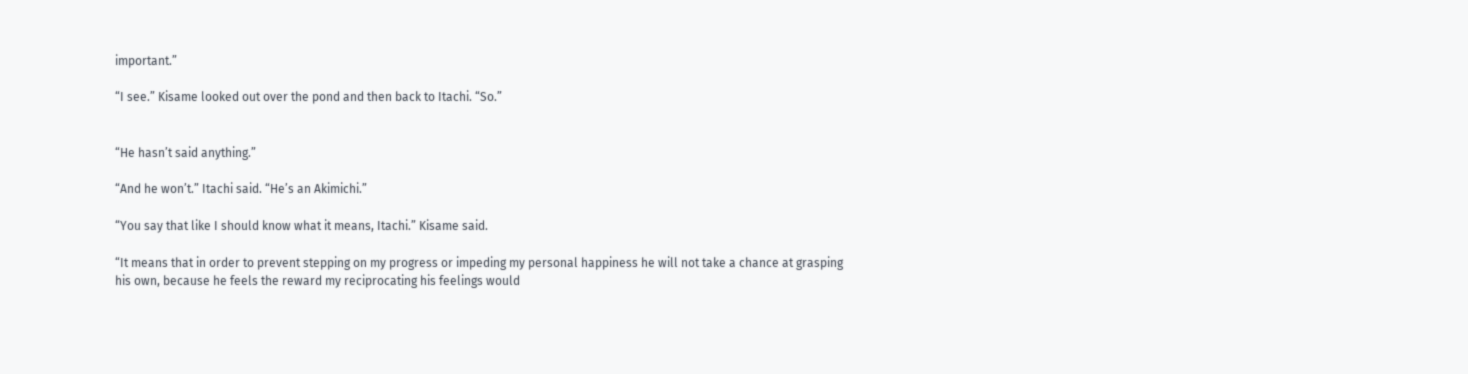important.”

“I see.” Kisame looked out over the pond and then back to Itachi. “So.”


“He hasn’t said anything.”

“And he won’t.” Itachi said. “He’s an Akimichi.”

“You say that like I should know what it means, Itachi.” Kisame said.

“It means that in order to prevent stepping on my progress or impeding my personal happiness he will not take a chance at grasping his own, because he feels the reward my reciprocating his feelings would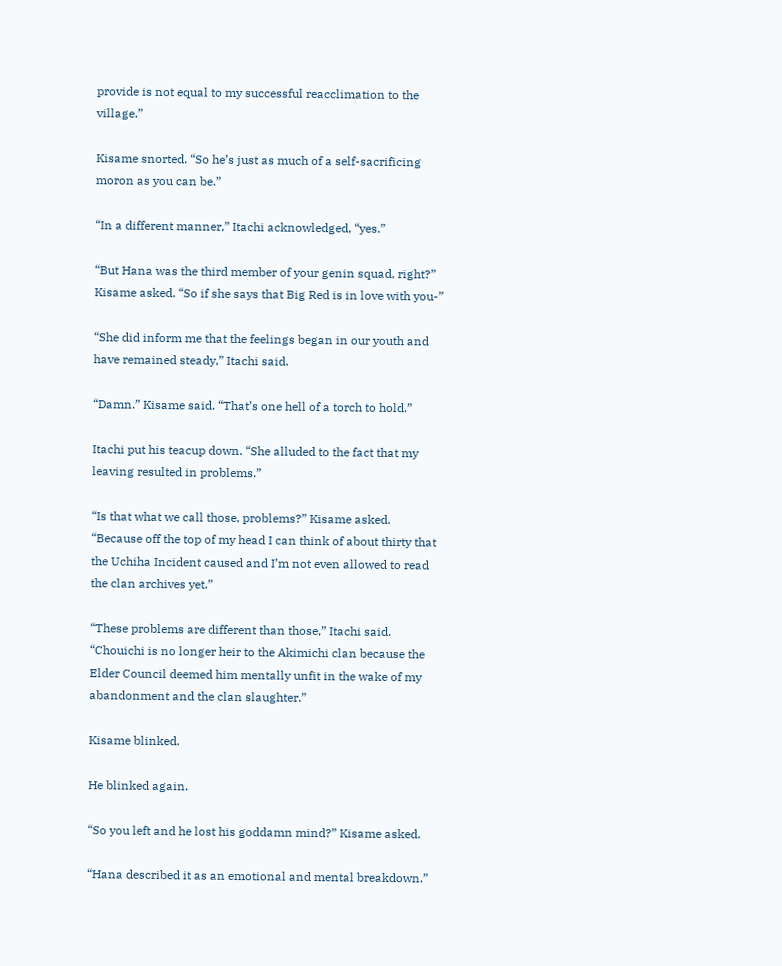provide is not equal to my successful reacclimation to the village.”

Kisame snorted. “So he’s just as much of a self-sacrificing moron as you can be.”

“In a different manner,” Itachi acknowledged, “yes.”

“But Hana was the third member of your genin squad, right?” Kisame asked. “So if she says that Big Red is in love with you-”

“She did inform me that the feelings began in our youth and have remained steady,” Itachi said.

“Damn.” Kisame said. “That’s one hell of a torch to hold.”

Itachi put his teacup down. “She alluded to the fact that my leaving resulted in problems.”

“Is that what we call those, problems?” Kisame asked. “Because off the top of my head I can think of about thirty that the Uchiha Incident caused and I’m not even allowed to read the clan archives yet.”

“These problems are different than those,” Itachi said. “Chouichi is no longer heir to the Akimichi clan because the Elder Council deemed him mentally unfit in the wake of my abandonment and the clan slaughter.”

Kisame blinked.

He blinked again.

“So you left and he lost his goddamn mind?” Kisame asked.

“Hana described it as an emotional and mental breakdown.”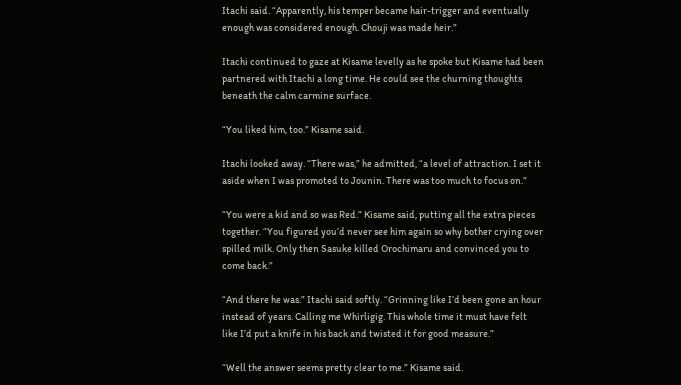Itachi said. “Apparently, his temper became hair-trigger and eventually enough was considered enough. Chouji was made heir.”

Itachi continued to gaze at Kisame levelly as he spoke but Kisame had been partnered with Itachi a long time. He could see the churning thoughts beneath the calm carmine surface.

“You liked him, too.” Kisame said.

Itachi looked away. “There was,” he admitted, “a level of attraction. I set it aside when I was promoted to Jounin. There was too much to focus on.”

“You were a kid and so was Red.” Kisame said, putting all the extra pieces together. “You figured you’d never see him again so why bother crying over spilled milk. Only then Sasuke killed Orochimaru and convinced you to come back.”

“And there he was.” Itachi said softly. “Grinning like I’d been gone an hour instead of years. Calling me Whirligig. This whole time it must have felt like I’d put a knife in his back and twisted it for good measure.”

“Well the answer seems pretty clear to me.” Kisame said.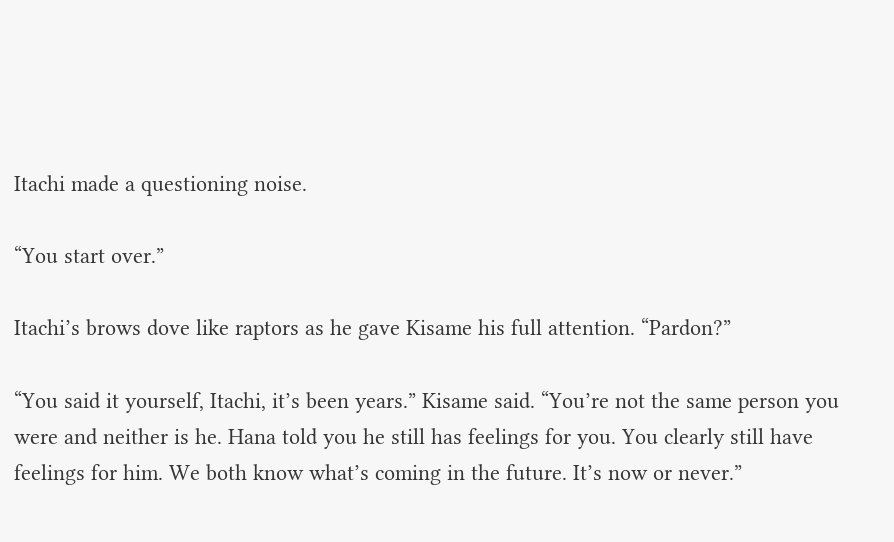Itachi made a questioning noise.

“You start over.”

Itachi’s brows dove like raptors as he gave Kisame his full attention. “Pardon?”

“You said it yourself, Itachi, it’s been years.” Kisame said. “You’re not the same person you were and neither is he. Hana told you he still has feelings for you. You clearly still have feelings for him. We both know what’s coming in the future. It’s now or never.”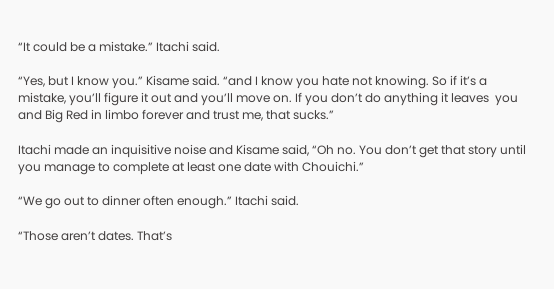“It could be a mistake.” Itachi said.

“Yes, but I know you.” Kisame said. “and I know you hate not knowing. So if it’s a mistake, you’ll figure it out and you’ll move on. If you don’t do anything it leaves  you and Big Red in limbo forever and trust me, that sucks.”

Itachi made an inquisitive noise and Kisame said, “Oh no. You don’t get that story until you manage to complete at least one date with Chouichi.”

“We go out to dinner often enough.” Itachi said.

“Those aren’t dates. That’s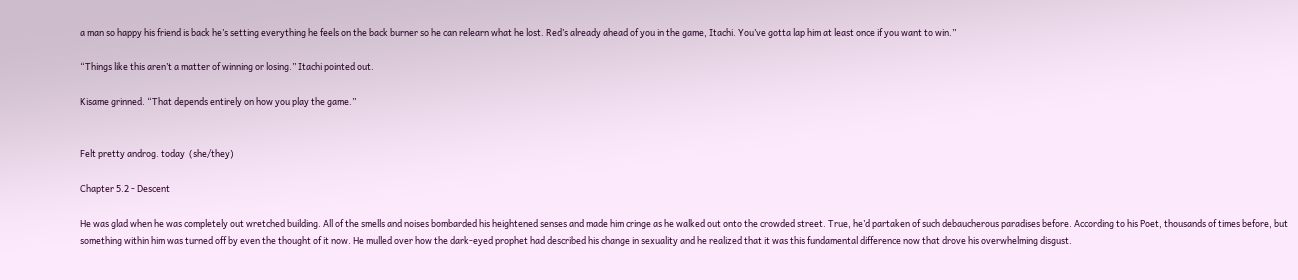a man so happy his friend is back he’s setting everything he feels on the back burner so he can relearn what he lost. Red’s already ahead of you in the game, Itachi. You’ve gotta lap him at least once if you want to win.”

“Things like this aren’t a matter of winning or losing.” Itachi pointed out.

Kisame grinned. “That depends entirely on how you play the game.”


Felt pretty androg. today  (she/they)

Chapter 5.2 - Descent

He was glad when he was completely out wretched building. All of the smells and noises bombarded his heightened senses and made him cringe as he walked out onto the crowded street. True, he’d partaken of such debaucherous paradises before. According to his Poet, thousands of times before, but something within him was turned off by even the thought of it now. He mulled over how the dark-eyed prophet had described his change in sexuality and he realized that it was this fundamental difference now that drove his overwhelming disgust.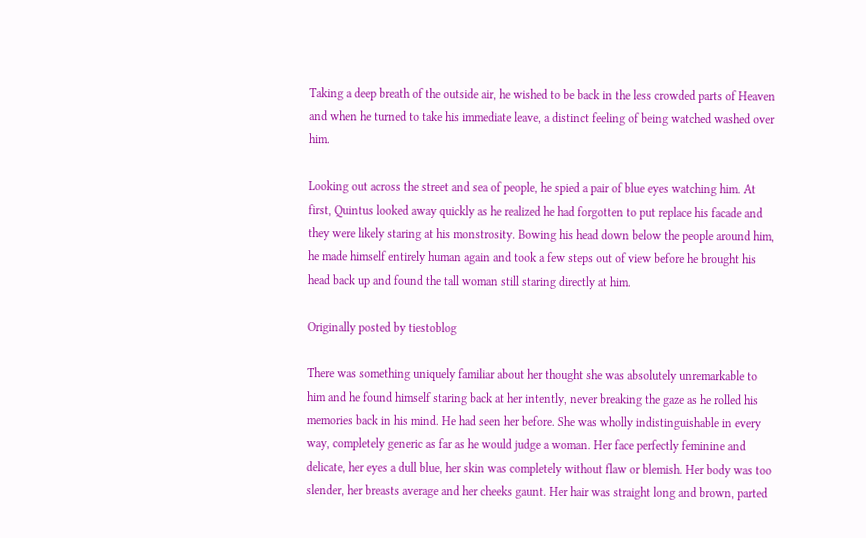Taking a deep breath of the outside air, he wished to be back in the less crowded parts of Heaven and when he turned to take his immediate leave, a distinct feeling of being watched washed over him.

Looking out across the street and sea of people, he spied a pair of blue eyes watching him. At first, Quintus looked away quickly as he realized he had forgotten to put replace his facade and they were likely staring at his monstrosity. Bowing his head down below the people around him, he made himself entirely human again and took a few steps out of view before he brought his head back up and found the tall woman still staring directly at him.

Originally posted by tiestoblog

There was something uniquely familiar about her thought she was absolutely unremarkable to him and he found himself staring back at her intently, never breaking the gaze as he rolled his memories back in his mind. He had seen her before. She was wholly indistinguishable in every way, completely generic as far as he would judge a woman. Her face perfectly feminine and delicate, her eyes a dull blue, her skin was completely without flaw or blemish. Her body was too slender, her breasts average and her cheeks gaunt. Her hair was straight long and brown, parted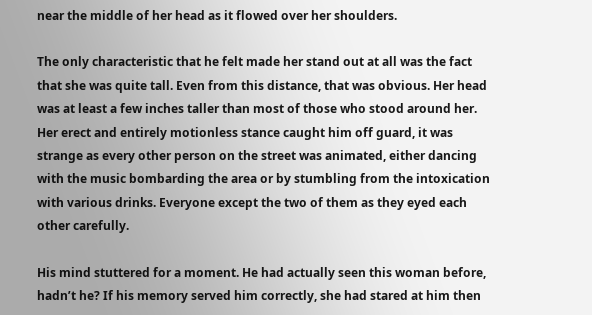near the middle of her head as it flowed over her shoulders.

The only characteristic that he felt made her stand out at all was the fact that she was quite tall. Even from this distance, that was obvious. Her head was at least a few inches taller than most of those who stood around her. Her erect and entirely motionless stance caught him off guard, it was strange as every other person on the street was animated, either dancing with the music bombarding the area or by stumbling from the intoxication with various drinks. Everyone except the two of them as they eyed each other carefully.

His mind stuttered for a moment. He had actually seen this woman before, hadn’t he? If his memory served him correctly, she had stared at him then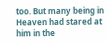too. But many being in Heaven had stared at him in the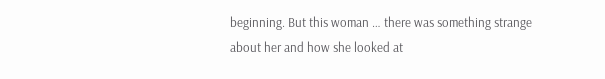beginning. But this woman … there was something strange about her and how she looked at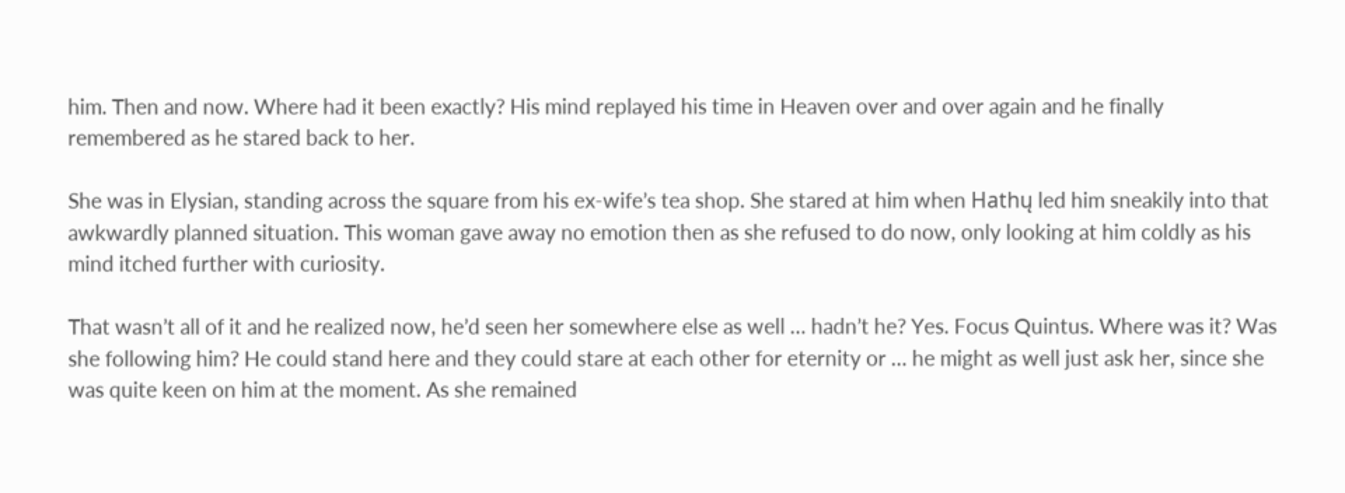him. Then and now. Where had it been exactly? His mind replayed his time in Heaven over and over again and he finally remembered as he stared back to her.

She was in Elysian, standing across the square from his ex-wife’s tea shop. She stared at him when Hathų led him sneakily into that awkwardly planned situation. This woman gave away no emotion then as she refused to do now, only looking at him coldly as his mind itched further with curiosity.

That wasn’t all of it and he realized now, he’d seen her somewhere else as well … hadn’t he? Yes. Focus Quintus. Where was it? Was she following him? He could stand here and they could stare at each other for eternity or … he might as well just ask her, since she was quite keen on him at the moment. As she remained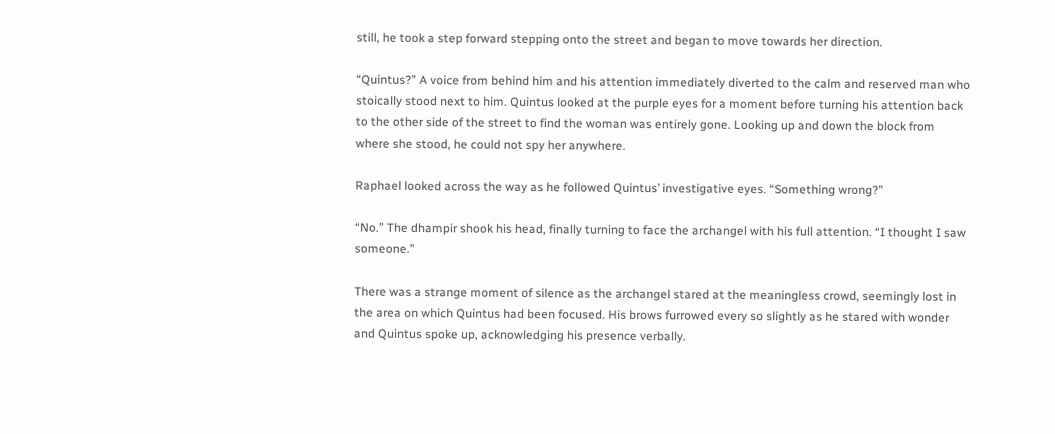still, he took a step forward stepping onto the street and began to move towards her direction.

“Quintus?” A voice from behind him and his attention immediately diverted to the calm and reserved man who stoically stood next to him. Quintus looked at the purple eyes for a moment before turning his attention back to the other side of the street to find the woman was entirely gone. Looking up and down the block from where she stood, he could not spy her anywhere.

Raphael looked across the way as he followed Quintus’ investigative eyes. “Something wrong?”

“No.” The dhampir shook his head, finally turning to face the archangel with his full attention. “I thought I saw someone.”

There was a strange moment of silence as the archangel stared at the meaningless crowd, seemingly lost in the area on which Quintus had been focused. His brows furrowed every so slightly as he stared with wonder and Quintus spoke up, acknowledging his presence verbally.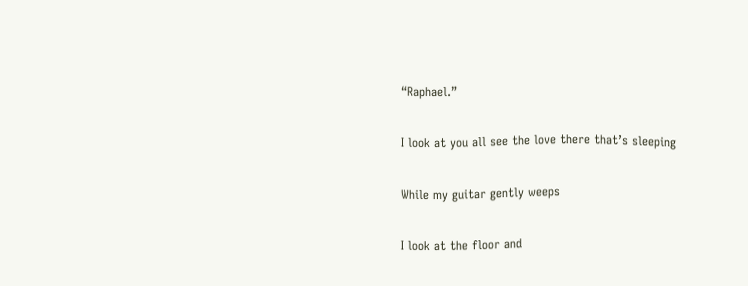“Raphael.”

I look at you all see the love there that’s sleeping

While my guitar gently weeps

I look at the floor and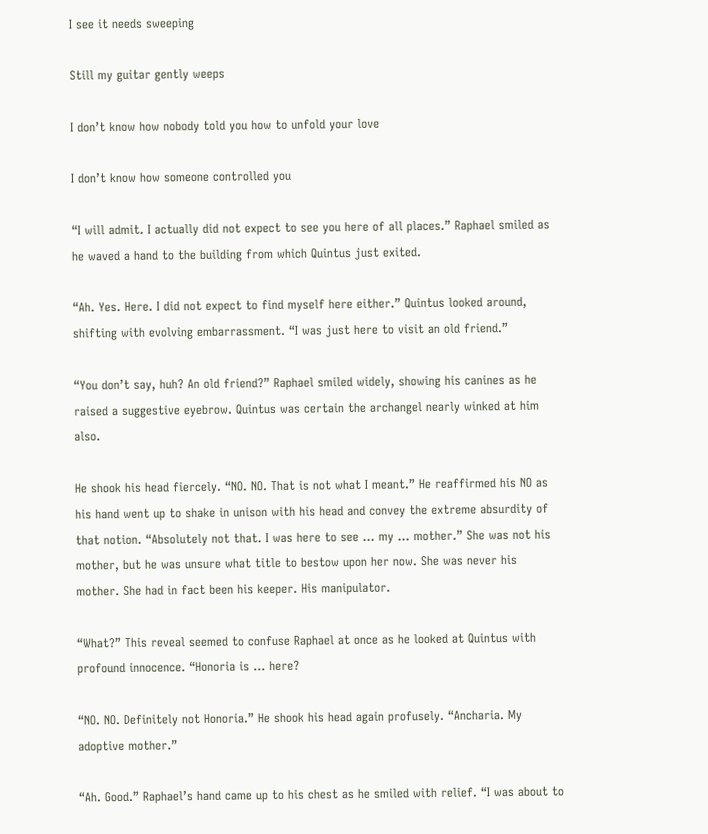I see it needs sweeping

Still my guitar gently weeps

I don’t know how nobody told you how to unfold your love

I don’t know how someone controlled you

“I will admit. I actually did not expect to see you here of all places.” Raphael smiled as he waved a hand to the building from which Quintus just exited.

“Ah. Yes. Here. I did not expect to find myself here either.” Quintus looked around, shifting with evolving embarrassment. “I was just here to visit an old friend.”

“You don’t say, huh? An old friend?” Raphael smiled widely, showing his canines as he raised a suggestive eyebrow. Quintus was certain the archangel nearly winked at him also.

He shook his head fiercely. “NO. NO. That is not what I meant.” He reaffirmed his NO as his hand went up to shake in unison with his head and convey the extreme absurdity of that notion. “Absolutely not that. I was here to see … my … mother.” She was not his mother, but he was unsure what title to bestow upon her now. She was never his mother. She had in fact been his keeper. His manipulator.

“What?” This reveal seemed to confuse Raphael at once as he looked at Quintus with profound innocence. “Honoria is … here?

“NO. NO. Definitely not Honoria.” He shook his head again profusely. “Ancharia. My adoptive mother.”

“Ah. Good.” Raphael’s hand came up to his chest as he smiled with relief. “I was about to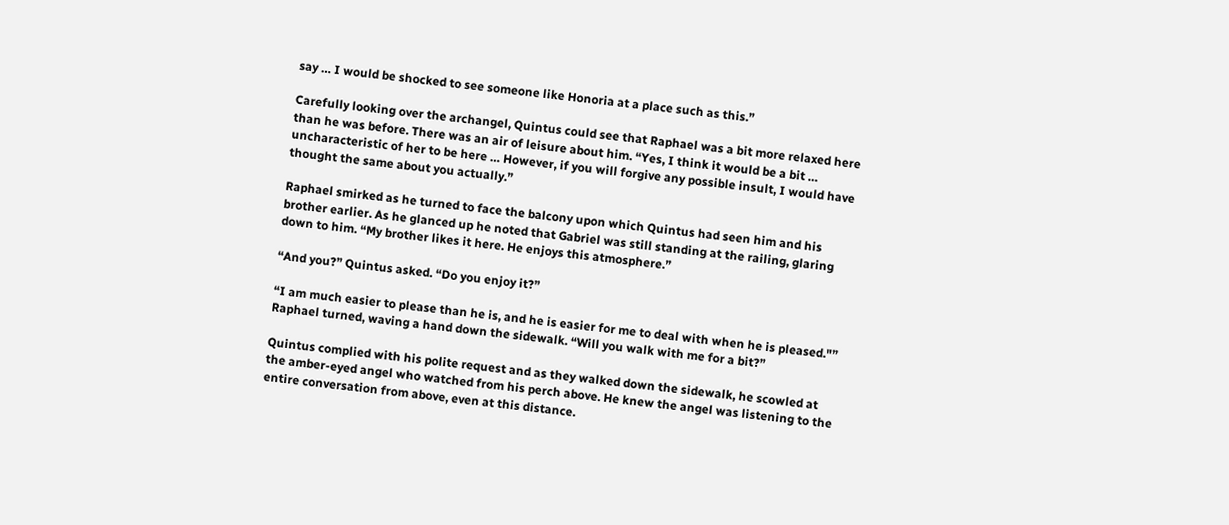say … I would be shocked to see someone like Honoria at a place such as this.”

Carefully looking over the archangel, Quintus could see that Raphael was a bit more relaxed here than he was before. There was an air of leisure about him. “Yes, I think it would be a bit … uncharacteristic of her to be here … However, if you will forgive any possible insult, I would have thought the same about you actually.”

Raphael smirked as he turned to face the balcony upon which Quintus had seen him and his brother earlier. As he glanced up he noted that Gabriel was still standing at the railing, glaring down to him. “My brother likes it here. He enjoys this atmosphere.”

“And you?” Quintus asked. “Do you enjoy it?”

“I am much easier to please than he is, and he is easier for me to deal with when he is pleased."” Raphael turned, waving a hand down the sidewalk. “Will you walk with me for a bit?”

Quintus complied with his polite request and as they walked down the sidewalk, he scowled at the amber-eyed angel who watched from his perch above. He knew the angel was listening to the entire conversation from above, even at this distance.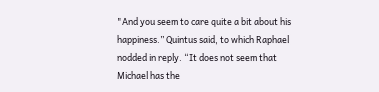"And you seem to care quite a bit about his happiness.” Quintus said, to which Raphael nodded in reply. “It does not seem that Michael has the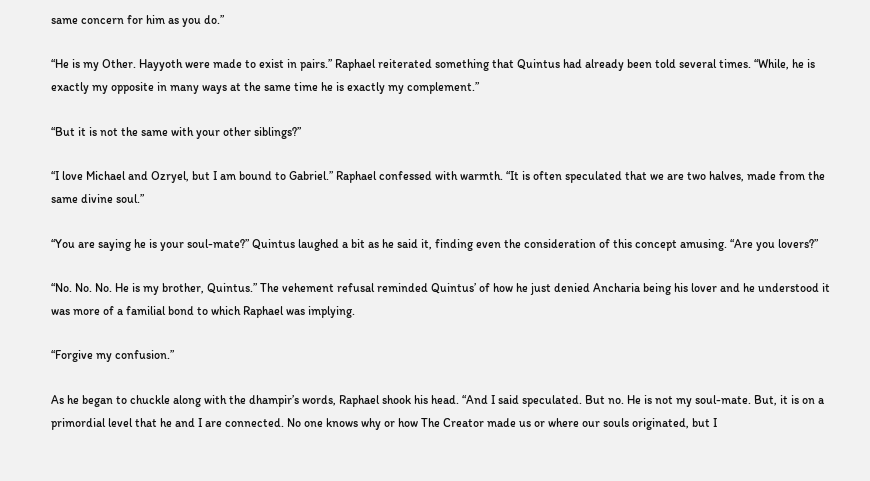same concern for him as you do.”

“He is my Other. Hayyoth were made to exist in pairs.” Raphael reiterated something that Quintus had already been told several times. “While, he is exactly my opposite in many ways at the same time he is exactly my complement.”

“But it is not the same with your other siblings?”

“I love Michael and Ozryel, but I am bound to Gabriel.” Raphael confessed with warmth. “It is often speculated that we are two halves, made from the same divine soul.”

“You are saying he is your soul-mate?” Quintus laughed a bit as he said it, finding even the consideration of this concept amusing. “Are you lovers?”

“No. No. No. He is my brother, Quintus.” The vehement refusal reminded Quintus’ of how he just denied Ancharia being his lover and he understood it was more of a familial bond to which Raphael was implying.

“Forgive my confusion.”

As he began to chuckle along with the dhampir’s words, Raphael shook his head. “And I said speculated. But no. He is not my soul-mate. But, it is on a primordial level that he and I are connected. No one knows why or how The Creator made us or where our souls originated, but I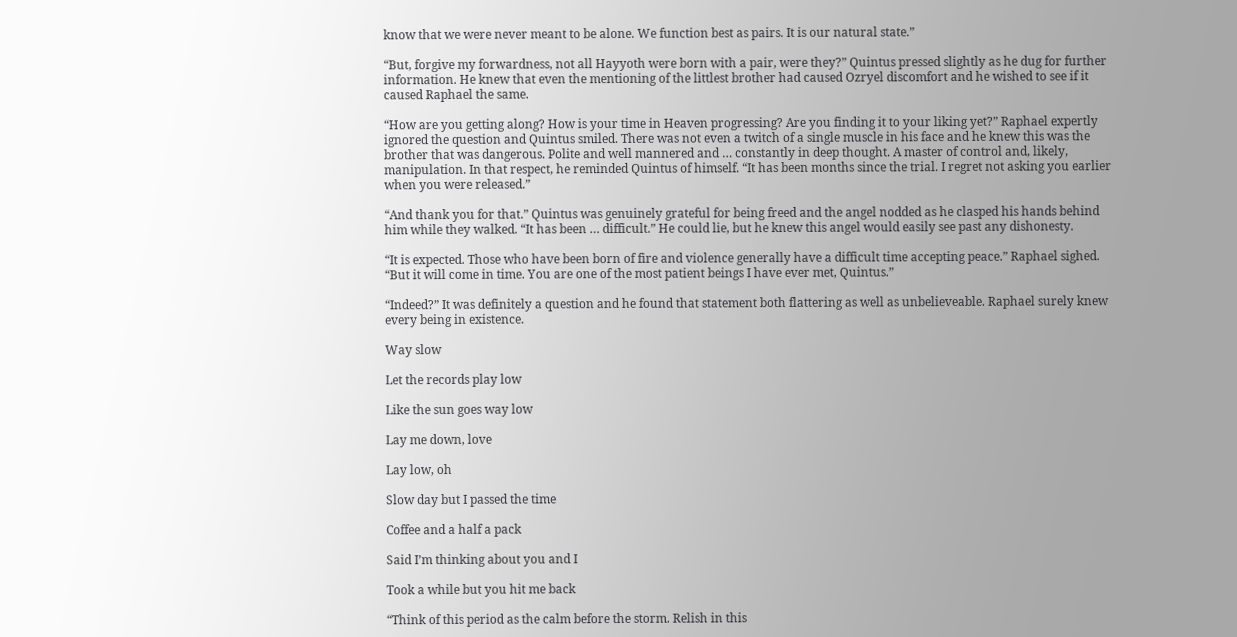know that we were never meant to be alone. We function best as pairs. It is our natural state.”

“But, forgive my forwardness, not all Hayyoth were born with a pair, were they?” Quintus pressed slightly as he dug for further information. He knew that even the mentioning of the littlest brother had caused Ozryel discomfort and he wished to see if it caused Raphael the same.

“How are you getting along? How is your time in Heaven progressing? Are you finding it to your liking yet?” Raphael expertly ignored the question and Quintus smiled. There was not even a twitch of a single muscle in his face and he knew this was the brother that was dangerous. Polite and well mannered and … constantly in deep thought. A master of control and, likely, manipulation. In that respect, he reminded Quintus of himself. “It has been months since the trial. I regret not asking you earlier when you were released.”

“And thank you for that.” Quintus was genuinely grateful for being freed and the angel nodded as he clasped his hands behind him while they walked. “It has been … difficult.” He could lie, but he knew this angel would easily see past any dishonesty.

“It is expected. Those who have been born of fire and violence generally have a difficult time accepting peace.” Raphael sighed. “But it will come in time. You are one of the most patient beings I have ever met, Quintus.”

“Indeed?” It was definitely a question and he found that statement both flattering as well as unbelieveable. Raphael surely knew every being in existence.

Way slow

Let the records play low

Like the sun goes way low

Lay me down, love

Lay low, oh

Slow day but I passed the time

Coffee and a half a pack

Said I’m thinking about you and I

Took a while but you hit me back

“Think of this period as the calm before the storm. Relish in this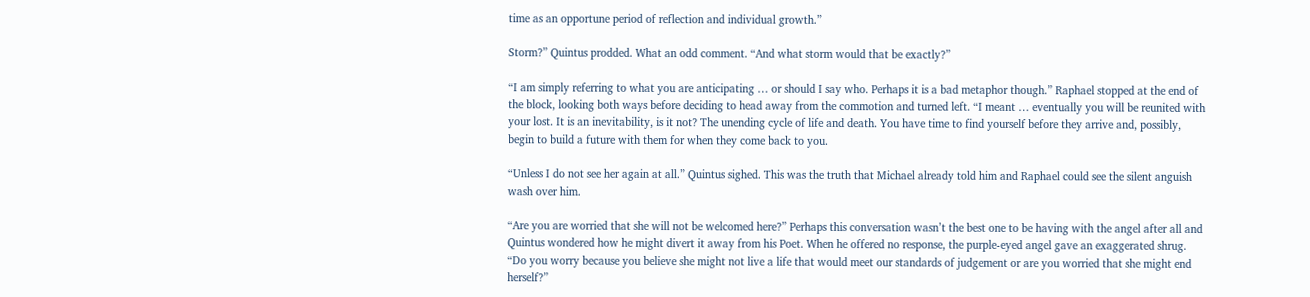time as an opportune period of reflection and individual growth.”

Storm?” Quintus prodded. What an odd comment. “And what storm would that be exactly?”

“I am simply referring to what you are anticipating … or should I say who. Perhaps it is a bad metaphor though.” Raphael stopped at the end of the block, looking both ways before deciding to head away from the commotion and turned left. “I meant … eventually you will be reunited with your lost. It is an inevitability, is it not? The unending cycle of life and death. You have time to find yourself before they arrive and, possibly, begin to build a future with them for when they come back to you.

“Unless I do not see her again at all.” Quintus sighed. This was the truth that Michael already told him and Raphael could see the silent anguish wash over him.

“Are you are worried that she will not be welcomed here?” Perhaps this conversation wasn’t the best one to be having with the angel after all and Quintus wondered how he might divert it away from his Poet. When he offered no response, the purple-eyed angel gave an exaggerated shrug. “Do you worry because you believe she might not live a life that would meet our standards of judgement or are you worried that she might end herself?”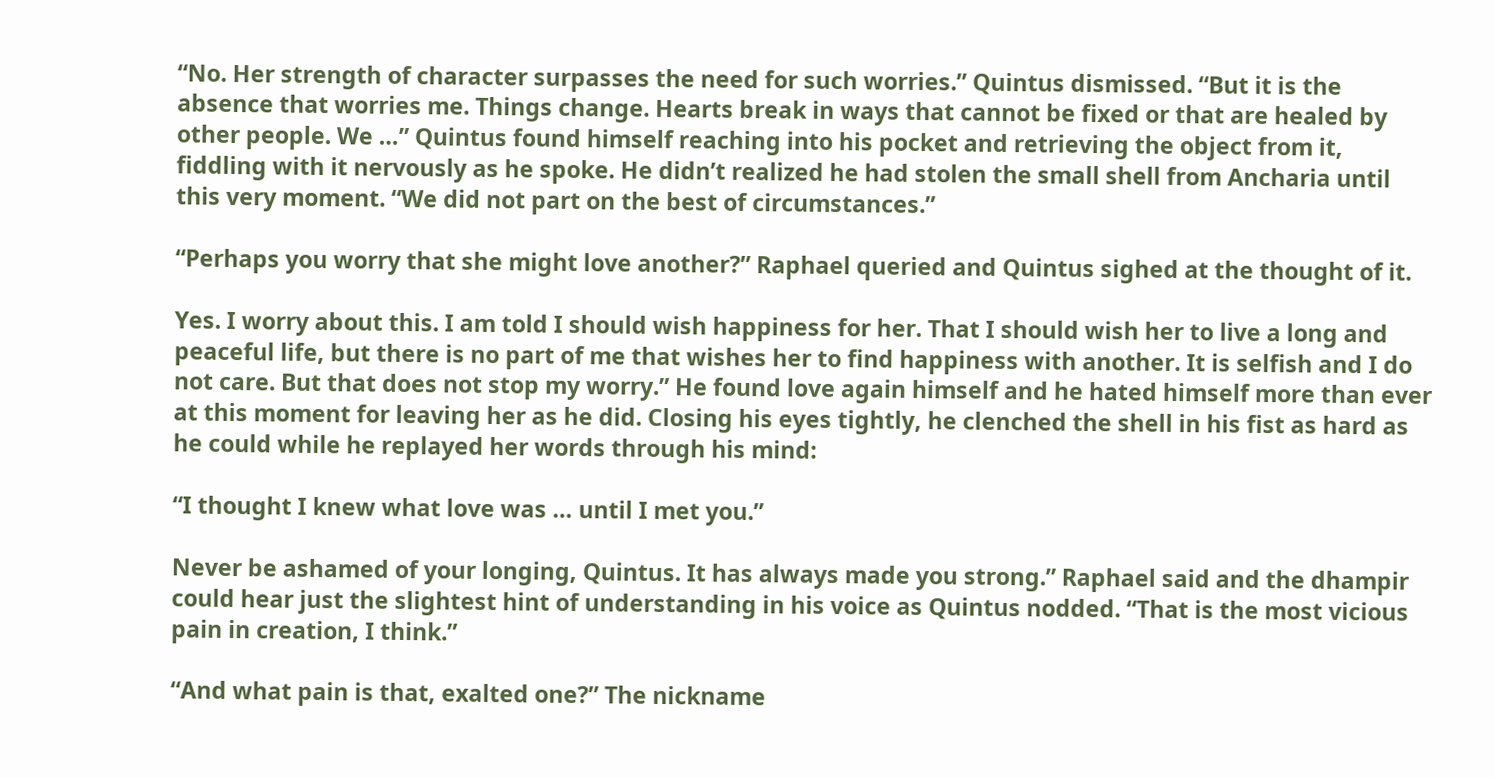“No. Her strength of character surpasses the need for such worries.” Quintus dismissed. “But it is the absence that worries me. Things change. Hearts break in ways that cannot be fixed or that are healed by other people. We …” Quintus found himself reaching into his pocket and retrieving the object from it, fiddling with it nervously as he spoke. He didn’t realized he had stolen the small shell from Ancharia until this very moment. “We did not part on the best of circumstances.”

“Perhaps you worry that she might love another?” Raphael queried and Quintus sighed at the thought of it.

Yes. I worry about this. I am told I should wish happiness for her. That I should wish her to live a long and peaceful life, but there is no part of me that wishes her to find happiness with another. It is selfish and I do not care. But that does not stop my worry.” He found love again himself and he hated himself more than ever at this moment for leaving her as he did. Closing his eyes tightly, he clenched the shell in his fist as hard as he could while he replayed her words through his mind:

“I thought I knew what love was … until I met you.”

Never be ashamed of your longing, Quintus. It has always made you strong.” Raphael said and the dhampir could hear just the slightest hint of understanding in his voice as Quintus nodded. “That is the most vicious pain in creation, I think.”

“And what pain is that, exalted one?” The nickname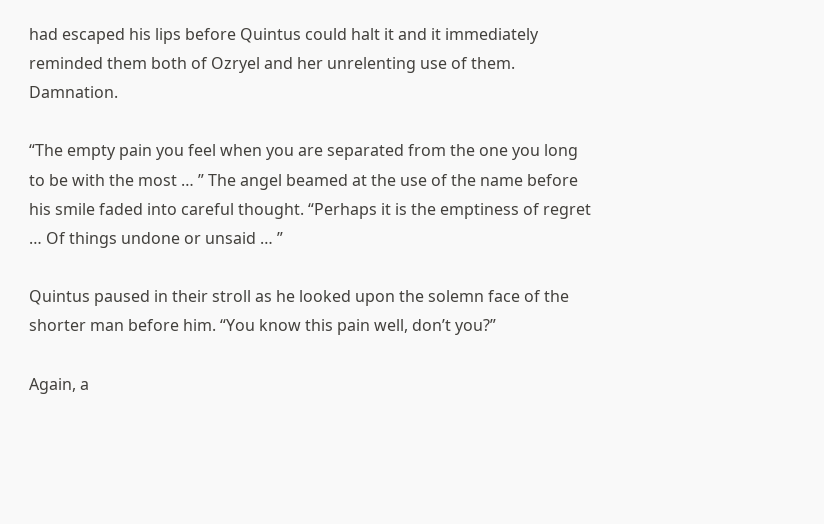had escaped his lips before Quintus could halt it and it immediately reminded them both of Ozryel and her unrelenting use of them. Damnation.

“The empty pain you feel when you are separated from the one you long to be with the most … ” The angel beamed at the use of the name before his smile faded into careful thought. “Perhaps it is the emptiness of regret … Of things undone or unsaid … ”

Quintus paused in their stroll as he looked upon the solemn face of the shorter man before him. “You know this pain well, don’t you?”

Again, a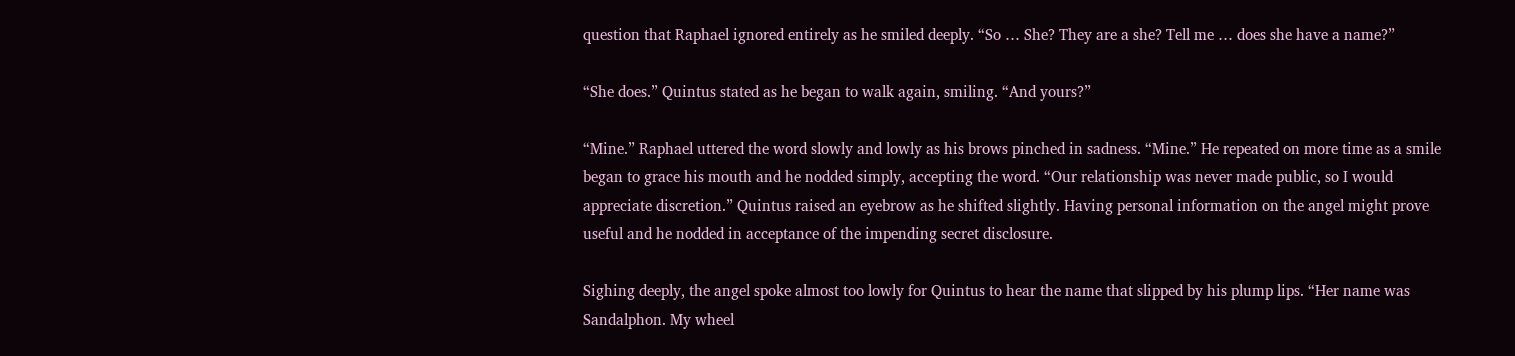question that Raphael ignored entirely as he smiled deeply. “So … She? They are a she? Tell me … does she have a name?”

“She does.” Quintus stated as he began to walk again, smiling. “And yours?”

“Mine.” Raphael uttered the word slowly and lowly as his brows pinched in sadness. “Mine.” He repeated on more time as a smile began to grace his mouth and he nodded simply, accepting the word. “Our relationship was never made public, so I would appreciate discretion.” Quintus raised an eyebrow as he shifted slightly. Having personal information on the angel might prove useful and he nodded in acceptance of the impending secret disclosure.

Sighing deeply, the angel spoke almost too lowly for Quintus to hear the name that slipped by his plump lips. “Her name was Sandalphon. My wheel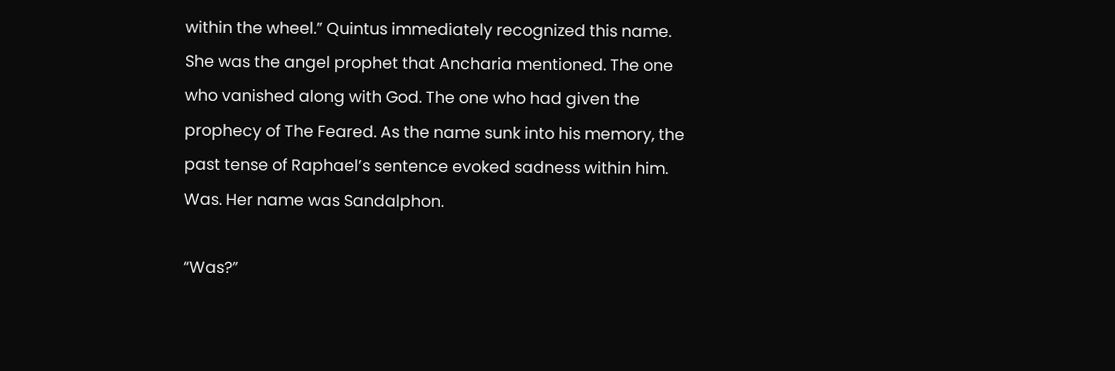within the wheel.” Quintus immediately recognized this name. She was the angel prophet that Ancharia mentioned. The one who vanished along with God. The one who had given the prophecy of The Feared. As the name sunk into his memory, the past tense of Raphael’s sentence evoked sadness within him. Was. Her name was Sandalphon.

“Was?”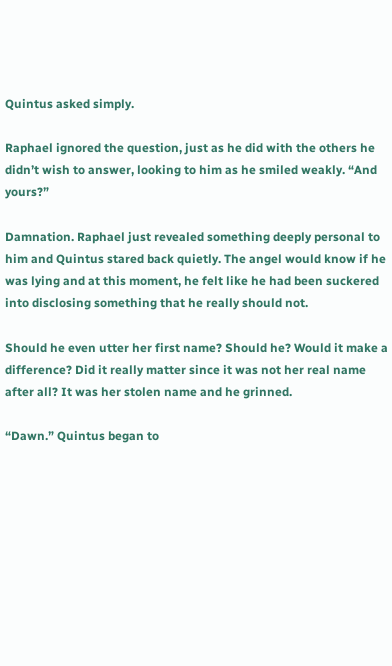Quintus asked simply.

Raphael ignored the question, just as he did with the others he didn’t wish to answer, looking to him as he smiled weakly. “And yours?”

Damnation. Raphael just revealed something deeply personal to him and Quintus stared back quietly. The angel would know if he was lying and at this moment, he felt like he had been suckered into disclosing something that he really should not.

Should he even utter her first name? Should he? Would it make a difference? Did it really matter since it was not her real name after all? It was her stolen name and he grinned.

“Dawn.” Quintus began to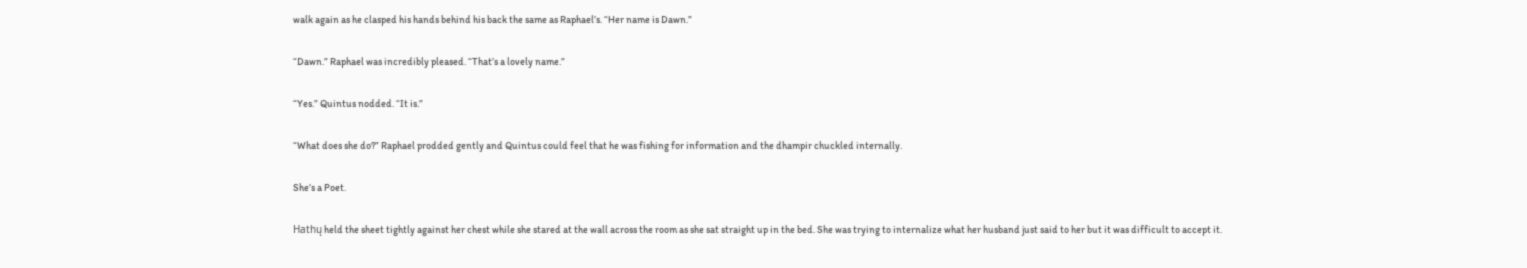walk again as he clasped his hands behind his back the same as Raphael’s. “Her name is Dawn.”

“Dawn.” Raphael was incredibly pleased. “That’s a lovely name.”

“Yes.” Quintus nodded. “It is.”

“What does she do?” Raphael prodded gently and Quintus could feel that he was fishing for information and the dhampir chuckled internally.

She’s a Poet.

Hathų held the sheet tightly against her chest while she stared at the wall across the room as she sat straight up in the bed. She was trying to internalize what her husband just said to her but it was difficult to accept it.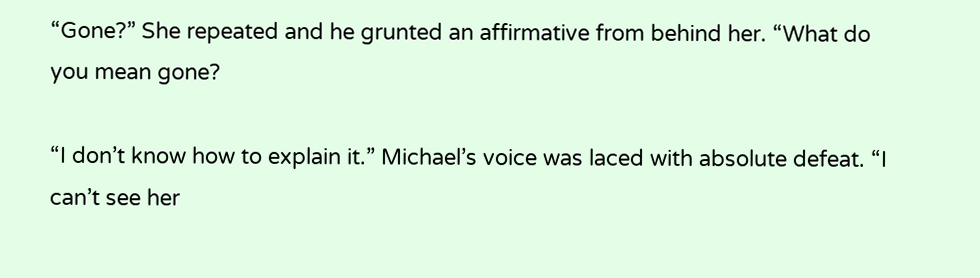“Gone?” She repeated and he grunted an affirmative from behind her. “What do you mean gone?

“I don’t know how to explain it.” Michael’s voice was laced with absolute defeat. “I can’t see her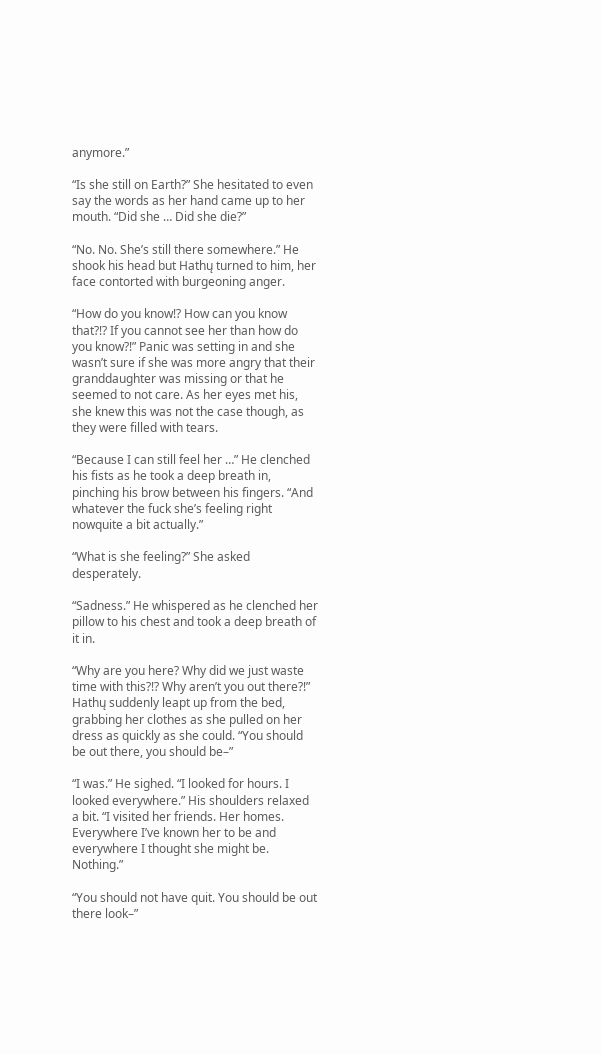anymore.”

“Is she still on Earth?” She hesitated to even say the words as her hand came up to her mouth. “Did she … Did she die?”

“No. No. She’s still there somewhere.” He shook his head but Hathų turned to him, her face contorted with burgeoning anger.

“How do you know!? How can you know that?!? If you cannot see her than how do you know?!” Panic was setting in and she wasn’t sure if she was more angry that their granddaughter was missing or that he seemed to not care. As her eyes met his, she knew this was not the case though, as they were filled with tears.

“Because I can still feel her …” He clenched his fists as he took a deep breath in, pinching his brow between his fingers. “And whatever the fuck she’s feeling right nowquite a bit actually.”

“What is she feeling?” She asked desperately.

“Sadness.” He whispered as he clenched her pillow to his chest and took a deep breath of it in.

“Why are you here? Why did we just waste time with this?!? Why aren’t you out there?!” Hathų suddenly leapt up from the bed, grabbing her clothes as she pulled on her dress as quickly as she could. “You should be out there, you should be–”

“I was.” He sighed. “I looked for hours. I looked everywhere.” His shoulders relaxed a bit. “I visited her friends. Her homes. Everywhere I’ve known her to be and everywhere I thought she might be. Nothing.”

“You should not have quit. You should be out there look–”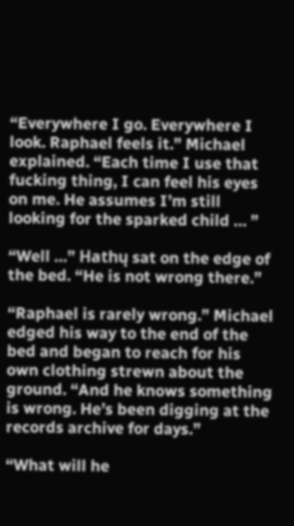“Everywhere I go. Everywhere I look. Raphael feels it.” Michael explained. “Each time I use that fucking thing, I can feel his eyes on me. He assumes I’m still looking for the sparked child … ”

“Well …” Hathų sat on the edge of the bed. “He is not wrong there.”

“Raphael is rarely wrong.” Michael edged his way to the end of the bed and began to reach for his own clothing strewn about the ground. “And he knows something is wrong. He’s been digging at the records archive for days.”

“What will he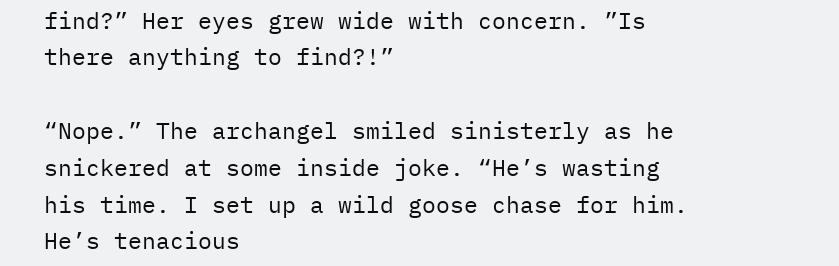find?” Her eyes grew wide with concern. ”Is there anything to find?!”

“Nope.” The archangel smiled sinisterly as he snickered at some inside joke. “He’s wasting his time. I set up a wild goose chase for him. He’s tenacious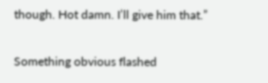though. Hot damn. I’ll give him that.”

Something obvious flashed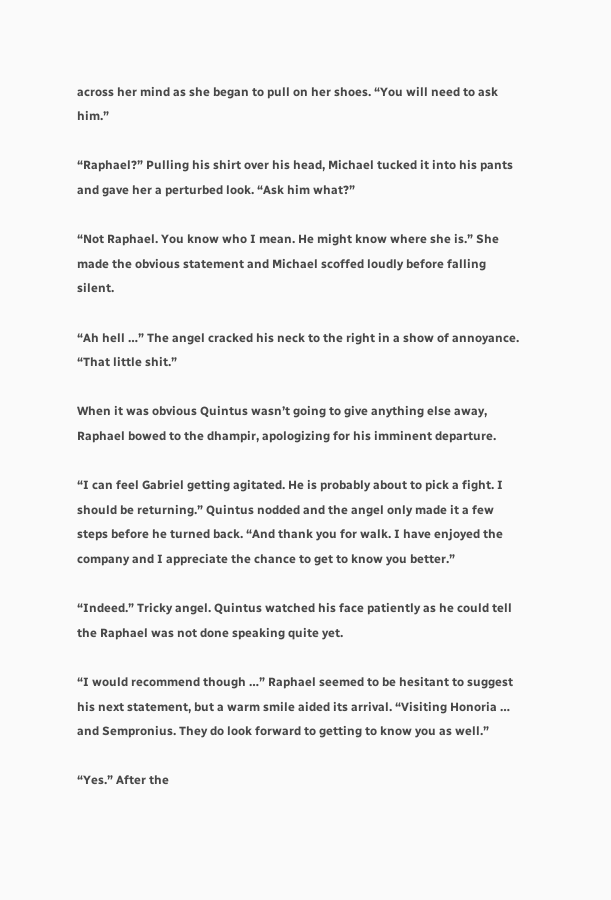across her mind as she began to pull on her shoes. “You will need to ask him.”

“Raphael?” Pulling his shirt over his head, Michael tucked it into his pants and gave her a perturbed look. “Ask him what?”

“Not Raphael. You know who I mean. He might know where she is.” She made the obvious statement and Michael scoffed loudly before falling silent.

“Ah hell …” The angel cracked his neck to the right in a show of annoyance. “That little shit.”

When it was obvious Quintus wasn’t going to give anything else away, Raphael bowed to the dhampir, apologizing for his imminent departure.

“I can feel Gabriel getting agitated. He is probably about to pick a fight. I should be returning.” Quintus nodded and the angel only made it a few steps before he turned back. “And thank you for walk. I have enjoyed the company and I appreciate the chance to get to know you better.”

“Indeed.” Tricky angel. Quintus watched his face patiently as he could tell the Raphael was not done speaking quite yet.

“I would recommend though …” Raphael seemed to be hesitant to suggest his next statement, but a warm smile aided its arrival. “Visiting Honoria … and Sempronius. They do look forward to getting to know you as well.”

“Yes.” After the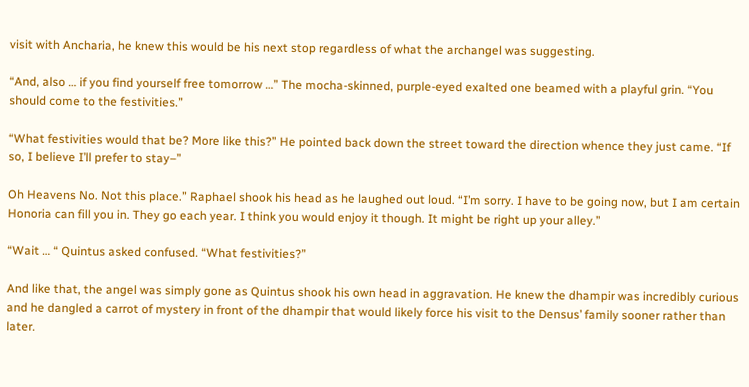visit with Ancharia, he knew this would be his next stop regardless of what the archangel was suggesting.

“And, also … if you find yourself free tomorrow …” The mocha-skinned, purple-eyed exalted one beamed with a playful grin. “You should come to the festivities.”

“What festivities would that be? More like this?” He pointed back down the street toward the direction whence they just came. “If so, I believe I’ll prefer to stay–”

Oh Heavens No. Not this place.” Raphael shook his head as he laughed out loud. “I’m sorry. I have to be going now, but I am certain Honoria can fill you in. They go each year. I think you would enjoy it though. It might be right up your alley.”

“Wait … “ Quintus asked confused. “What festivities?”

And like that, the angel was simply gone as Quintus shook his own head in aggravation. He knew the dhampir was incredibly curious and he dangled a carrot of mystery in front of the dhampir that would likely force his visit to the Densus’ family sooner rather than later.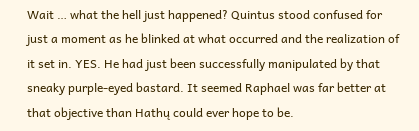Wait … what the hell just happened? Quintus stood confused for just a moment as he blinked at what occurred and the realization of it set in. YES. He had just been successfully manipulated by that sneaky purple-eyed bastard. It seemed Raphael was far better at that objective than Hathų could ever hope to be.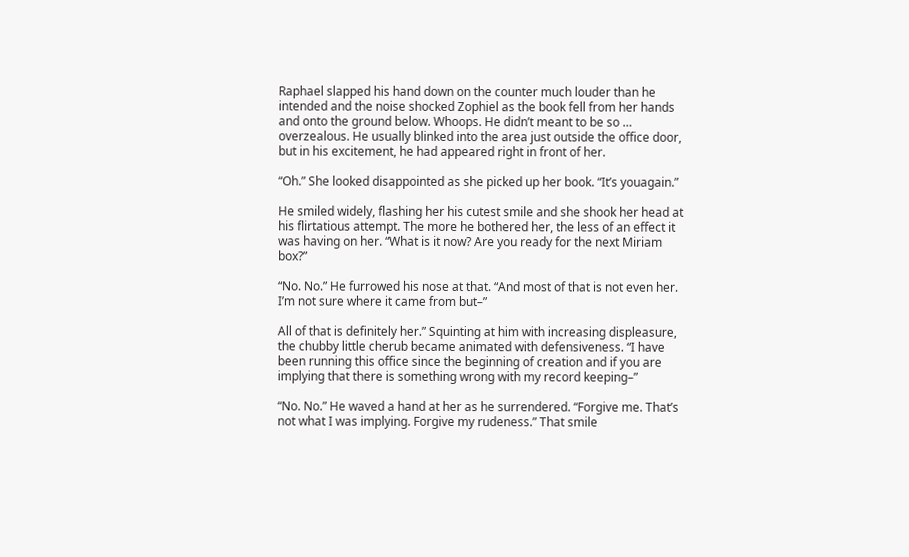Raphael slapped his hand down on the counter much louder than he intended and the noise shocked Zophiel as the book fell from her hands and onto the ground below. Whoops. He didn’t meant to be so … overzealous. He usually blinked into the area just outside the office door, but in his excitement, he had appeared right in front of her.

“Oh.” She looked disappointed as she picked up her book. “It’s youagain.”

He smiled widely, flashing her his cutest smile and she shook her head at his flirtatious attempt. The more he bothered her, the less of an effect it was having on her. “What is it now? Are you ready for the next Miriam box?”

“No. No.” He furrowed his nose at that. “And most of that is not even her. I’m not sure where it came from but–”

All of that is definitely her.” Squinting at him with increasing displeasure, the chubby little cherub became animated with defensiveness. “I have been running this office since the beginning of creation and if you are implying that there is something wrong with my record keeping–”

“No. No.” He waved a hand at her as he surrendered. “Forgive me. That’s not what I was implying. Forgive my rudeness.” That smile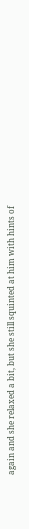again and she relaxed a bit, but she still squinted at him with hints of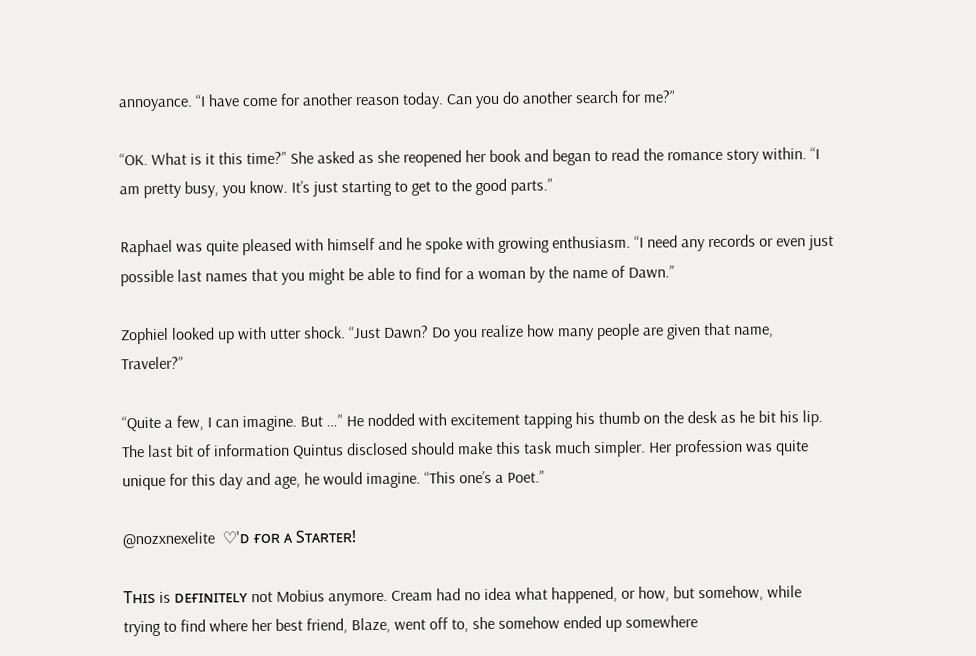annoyance. “I have come for another reason today. Can you do another search for me?”

“OK. What is it this time?” She asked as she reopened her book and began to read the romance story within. “I am pretty busy, you know. It’s just starting to get to the good parts.”

Raphael was quite pleased with himself and he spoke with growing enthusiasm. “I need any records or even just possible last names that you might be able to find for a woman by the name of Dawn.”

Zophiel looked up with utter shock. “Just Dawn? Do you realize how many people are given that name, Traveler?”

“Quite a few, I can imagine. But …” He nodded with excitement tapping his thumb on the desk as he bit his lip. The last bit of information Quintus disclosed should make this task much simpler. Her profession was quite unique for this day and age, he would imagine. “This one’s a Poet.”

@nozxnexelite  ♡'ᴅ ғᴏʀ ᴀ Sᴛᴀʀᴛᴇʀ!

Tʜɪs is ᴅᴇғɪɴɪᴛᴇʟʏ not Mobius anymore. Cream had no idea what happened, or how, but somehow, while trying to find where her best friend, Blaze, went off to, she somehow ended up somewhere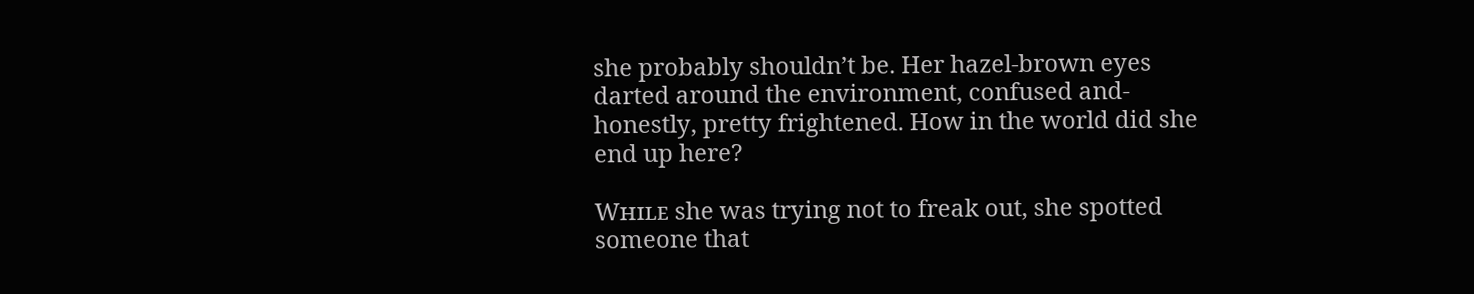she probably shouldn’t be. Her hazel-brown eyes darted around the environment, confused and-honestly, pretty frightened. How in the world did she end up here?

Wʜɪʟᴇ she was trying not to freak out, she spotted someone that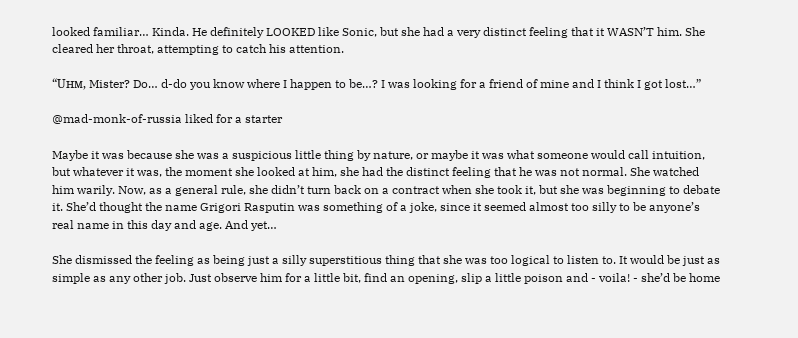looked familiar… Kinda. He definitely LOOKED like Sonic, but she had a very distinct feeling that it WASN’T him. She cleared her throat, attempting to catch his attention.

“Uʜᴍ, Mister? Do… d-do you know where I happen to be…? I was looking for a friend of mine and I think I got lost…”

@mad-monk-of-russia liked for a starter

Maybe it was because she was a suspicious little thing by nature, or maybe it was what someone would call intuition, but whatever it was, the moment she looked at him, she had the distinct feeling that he was not normal. She watched him warily. Now, as a general rule, she didn’t turn back on a contract when she took it, but she was beginning to debate it. She’d thought the name Grigori Rasputin was something of a joke, since it seemed almost too silly to be anyone’s real name in this day and age. And yet…

She dismissed the feeling as being just a silly superstitious thing that she was too logical to listen to. It would be just as simple as any other job. Just observe him for a little bit, find an opening, slip a little poison and - voila! - she’d be home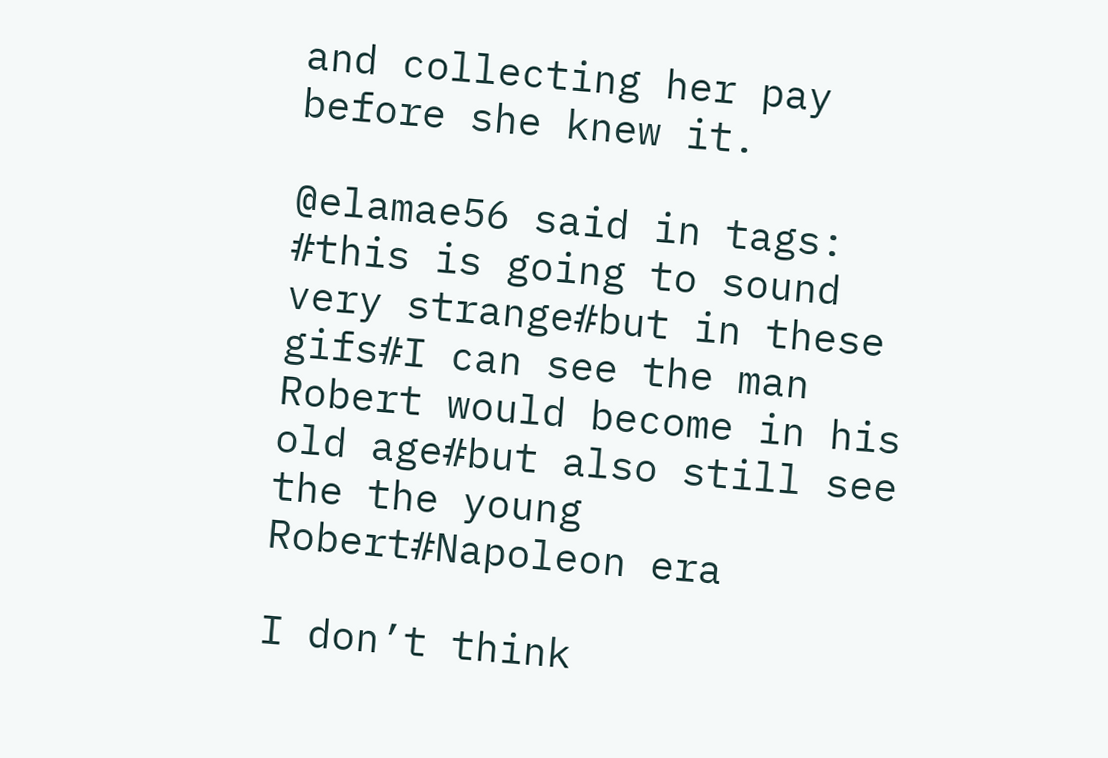and collecting her pay before she knew it.

@elamae56 said in tags:  #this is going to sound very strange#but in these gifs#I can see the man Robert would become in his old age#but also still see the the young Robert#Napoleon era

I don’t think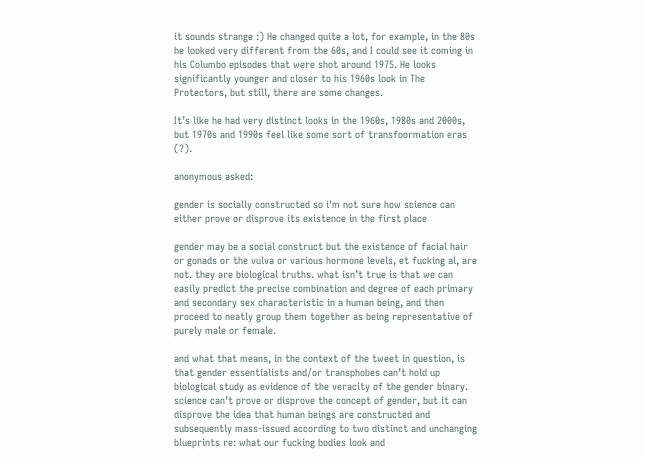it sounds strange :) He changed quite a lot, for example, in the 80s he looked very different from the 60s, and I could see it coming in his Columbo episodes that were shot around 1975. He looks significantly younger and closer to his 1960s look in The Protectors, but still, there are some changes.

It’s like he had very distinct looks in the 1960s, 1980s and 2000s, but 1970s and 1990s feel like some sort of transfoormation eras (?).

anonymous asked:

gender is socially constructed so i'm not sure how science can either prove or disprove its existence in the first place

gender may be a social construct but the existence of facial hair or gonads or the vulva or various hormone levels, et fucking al, are not. they are biological truths. what isn’t true is that we can easily predict the precise combination and degree of each primary and secondary sex characteristic in a human being, and then proceed to neatly group them together as being representative of purely male or female.

and what that means, in the context of the tweet in question, is that gender essentialists and/or transphobes can’t hold up biological study as evidence of the veracity of the gender binary. science can’t prove or disprove the concept of gender, but it can disprove the idea that human beings are constructed and subsequently mass-issued according to two distinct and unchanging blueprints re: what our fucking bodies look and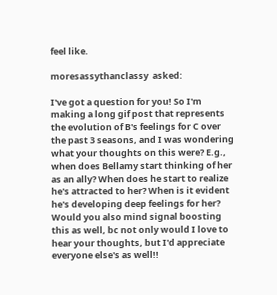feel like.

moresassythanclassy  asked:

I've got a question for you! So I'm making a long gif post that represents the evolution of B's feelings for C over the past 3 seasons, and I was wondering what your thoughts on this were? E.g., when does Bellamy start thinking of her as an ally? When does he start to realize he's attracted to her? When is it evident he's developing deep feelings for her? Would you also mind signal boosting this as well, bc not only would I love to hear your thoughts, but I'd appreciate everyone else's as well!!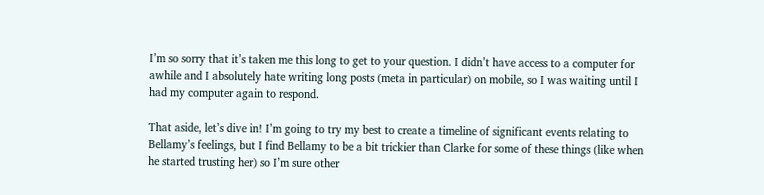I’m so sorry that it’s taken me this long to get to your question. I didn’t have access to a computer for awhile and I absolutely hate writing long posts (meta in particular) on mobile, so I was waiting until I had my computer again to respond.

That aside, let’s dive in! I’m going to try my best to create a timeline of significant events relating to Bellamy’s feelings, but I find Bellamy to be a bit trickier than Clarke for some of these things (like when he started trusting her) so I’m sure other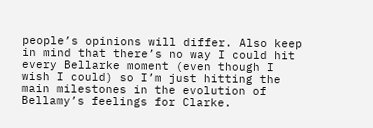people’s opinions will differ. Also keep in mind that there’s no way I could hit every Bellarke moment (even though I wish I could) so I’m just hitting the main milestones in the evolution of Bellamy’s feelings for Clarke.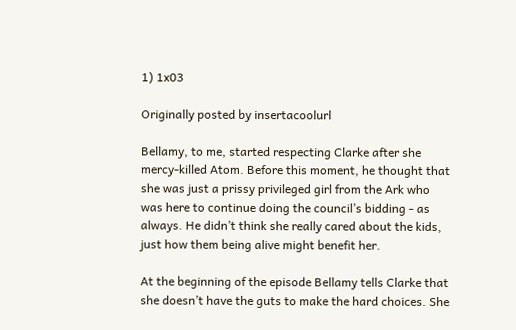1) 1x03

Originally posted by insertacoolurl

Bellamy, to me, started respecting Clarke after she mercy-killed Atom. Before this moment, he thought that she was just a prissy privileged girl from the Ark who was here to continue doing the council’s bidding - as always. He didn’t think she really cared about the kids, just how them being alive might benefit her.

At the beginning of the episode Bellamy tells Clarke that she doesn’t have the guts to make the hard choices. She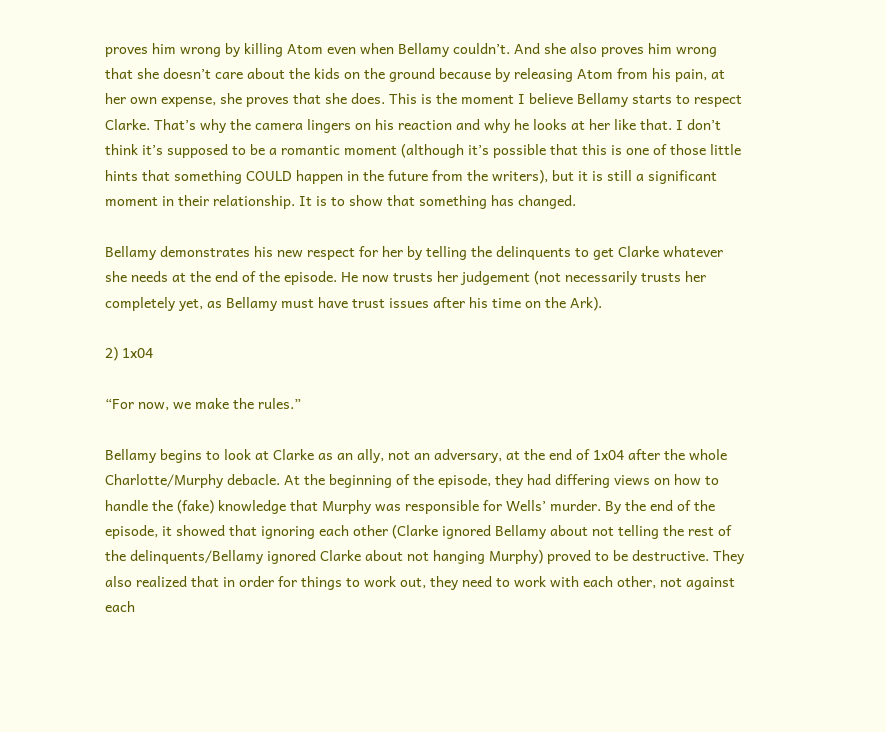proves him wrong by killing Atom even when Bellamy couldn’t. And she also proves him wrong that she doesn’t care about the kids on the ground because by releasing Atom from his pain, at her own expense, she proves that she does. This is the moment I believe Bellamy starts to respect Clarke. That’s why the camera lingers on his reaction and why he looks at her like that. I don’t think it’s supposed to be a romantic moment (although it’s possible that this is one of those little hints that something COULD happen in the future from the writers), but it is still a significant moment in their relationship. It is to show that something has changed.

Bellamy demonstrates his new respect for her by telling the delinquents to get Clarke whatever she needs at the end of the episode. He now trusts her judgement (not necessarily trusts her completely yet, as Bellamy must have trust issues after his time on the Ark).

2) 1x04

“For now, we make the rules.”

Bellamy begins to look at Clarke as an ally, not an adversary, at the end of 1x04 after the whole Charlotte/Murphy debacle. At the beginning of the episode, they had differing views on how to handle the (fake) knowledge that Murphy was responsible for Wells’ murder. By the end of the episode, it showed that ignoring each other (Clarke ignored Bellamy about not telling the rest of the delinquents/Bellamy ignored Clarke about not hanging Murphy) proved to be destructive. They also realized that in order for things to work out, they need to work with each other, not against each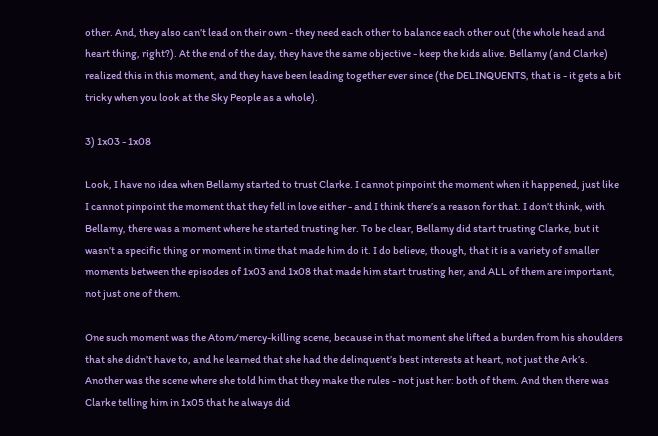other. And, they also can’t lead on their own - they need each other to balance each other out (the whole head and heart thing, right?). At the end of the day, they have the same objective - keep the kids alive. Bellamy (and Clarke) realized this in this moment, and they have been leading together ever since (the DELINQUENTS, that is - it gets a bit tricky when you look at the Sky People as a whole).

3) 1x03 - 1x08

Look, I have no idea when Bellamy started to trust Clarke. I cannot pinpoint the moment when it happened, just like I cannot pinpoint the moment that they fell in love either - and I think there’s a reason for that. I don’t think, with Bellamy, there was a moment where he started trusting her. To be clear, Bellamy did start trusting Clarke, but it wasn’t a specific thing or moment in time that made him do it. I do believe, though, that it is a variety of smaller moments between the episodes of 1x03 and 1x08 that made him start trusting her, and ALL of them are important, not just one of them.

One such moment was the Atom/mercy-killing scene, because in that moment she lifted a burden from his shoulders that she didn’t have to, and he learned that she had the delinquent’s best interests at heart, not just the Ark’s. Another was the scene where she told him that they make the rules - not just her: both of them. And then there was Clarke telling him in 1x05 that he always did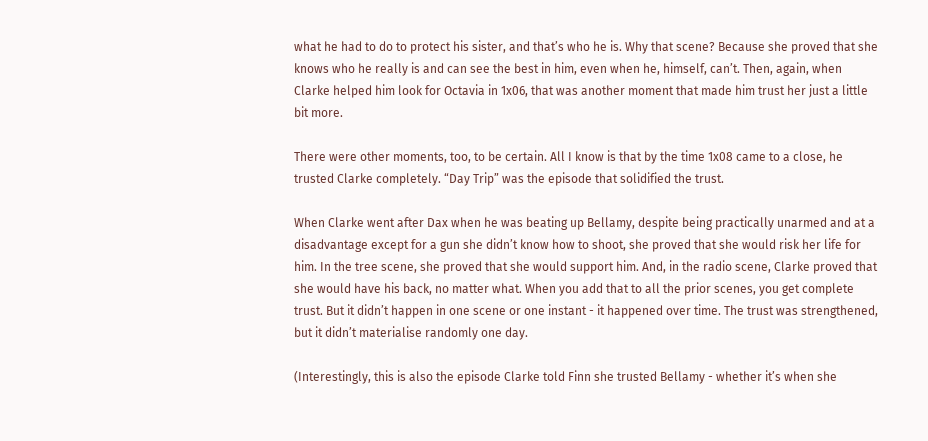what he had to do to protect his sister, and that’s who he is. Why that scene? Because she proved that she knows who he really is and can see the best in him, even when he, himself, can’t. Then, again, when Clarke helped him look for Octavia in 1x06, that was another moment that made him trust her just a little bit more.

There were other moments, too, to be certain. All I know is that by the time 1x08 came to a close, he trusted Clarke completely. “Day Trip” was the episode that solidified the trust.

When Clarke went after Dax when he was beating up Bellamy, despite being practically unarmed and at a disadvantage except for a gun she didn’t know how to shoot, she proved that she would risk her life for him. In the tree scene, she proved that she would support him. And, in the radio scene, Clarke proved that she would have his back, no matter what. When you add that to all the prior scenes, you get complete trust. But it didn’t happen in one scene or one instant - it happened over time. The trust was strengthened, but it didn’t materialise randomly one day.

(Interestingly, this is also the episode Clarke told Finn she trusted Bellamy - whether it’s when she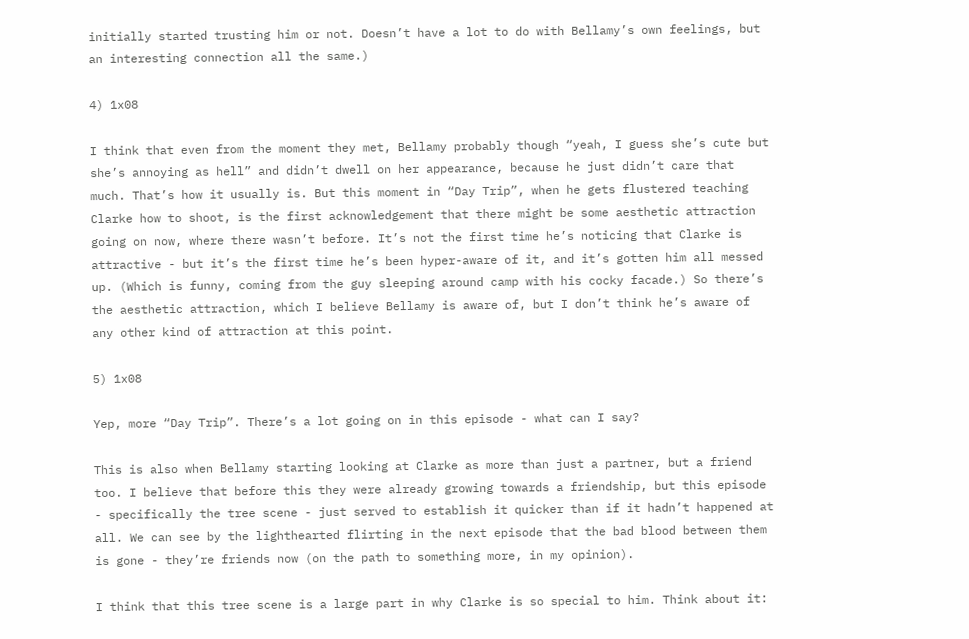initially started trusting him or not. Doesn’t have a lot to do with Bellamy’s own feelings, but an interesting connection all the same.)

4) 1x08

I think that even from the moment they met, Bellamy probably though “yeah, I guess she’s cute but she’s annoying as hell” and didn’t dwell on her appearance, because he just didn’t care that much. That’s how it usually is. But this moment in “Day Trip”, when he gets flustered teaching Clarke how to shoot, is the first acknowledgement that there might be some aesthetic attraction going on now, where there wasn’t before. It’s not the first time he’s noticing that Clarke is attractive - but it’s the first time he’s been hyper-aware of it, and it’s gotten him all messed up. (Which is funny, coming from the guy sleeping around camp with his cocky facade.) So there’s the aesthetic attraction, which I believe Bellamy is aware of, but I don’t think he’s aware of any other kind of attraction at this point.

5) 1x08

Yep, more “Day Trip”. There’s a lot going on in this episode - what can I say?

This is also when Bellamy starting looking at Clarke as more than just a partner, but a friend too. I believe that before this they were already growing towards a friendship, but this episode - specifically the tree scene - just served to establish it quicker than if it hadn’t happened at all. We can see by the lighthearted flirting in the next episode that the bad blood between them is gone - they’re friends now (on the path to something more, in my opinion).

I think that this tree scene is a large part in why Clarke is so special to him. Think about it: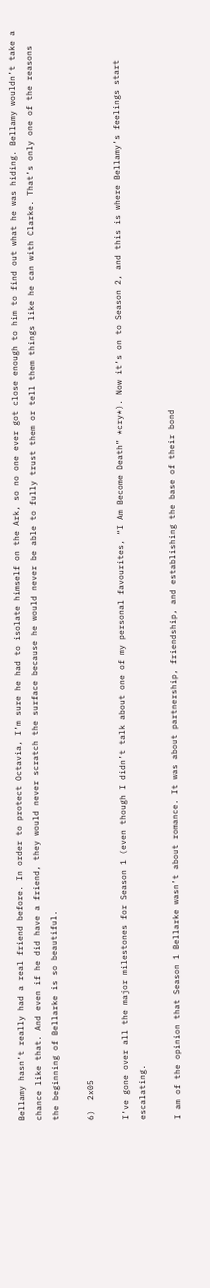Bellamy hasn’t really had a real friend before. In order to protect Octavia, I’m sure he had to isolate himself on the Ark, so no one ever got close enough to him to find out what he was hiding. Bellamy wouldn’t take a chance like that. And even if he did have a friend, they would never scratch the surface because he would never be able to fully trust them or tell them things like he can with Clarke. That’s only one of the reasons the beginning of Bellarke is so beautiful.

6)  2x05

I’ve gone over all the major milestones for Season 1 (even though I didn’t talk about one of my personal favourites, “I Am Become Death” *cry*). Now it’s on to Season 2, and this is where Bellamy’s feelings start escalating.

I am of the opinion that Season 1 Bellarke wasn’t about romance. It was about partnership, friendship, and establishing the base of their bond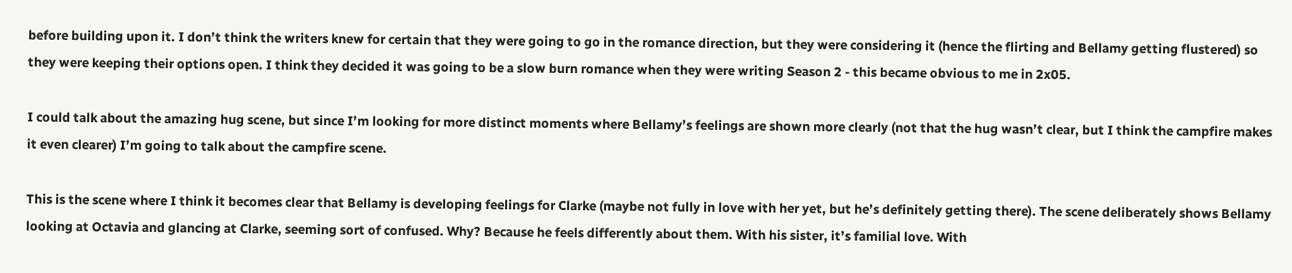before building upon it. I don’t think the writers knew for certain that they were going to go in the romance direction, but they were considering it (hence the flirting and Bellamy getting flustered) so they were keeping their options open. I think they decided it was going to be a slow burn romance when they were writing Season 2 - this became obvious to me in 2x05.

I could talk about the amazing hug scene, but since I’m looking for more distinct moments where Bellamy’s feelings are shown more clearly (not that the hug wasn’t clear, but I think the campfire makes it even clearer) I’m going to talk about the campfire scene.

This is the scene where I think it becomes clear that Bellamy is developing feelings for Clarke (maybe not fully in love with her yet, but he’s definitely getting there). The scene deliberately shows Bellamy looking at Octavia and glancing at Clarke, seeming sort of confused. Why? Because he feels differently about them. With his sister, it’s familial love. With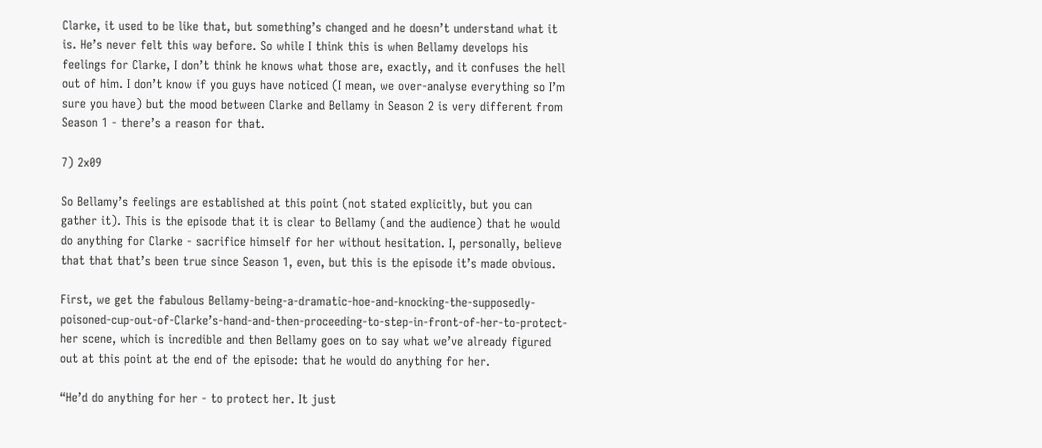Clarke, it used to be like that, but something’s changed and he doesn’t understand what it is. He’s never felt this way before. So while I think this is when Bellamy develops his feelings for Clarke, I don’t think he knows what those are, exactly, and it confuses the hell out of him. I don’t know if you guys have noticed (I mean, we over-analyse everything so I’m sure you have) but the mood between Clarke and Bellamy in Season 2 is very different from Season 1 - there’s a reason for that.

7) 2x09

So Bellamy’s feelings are established at this point (not stated explicitly, but you can gather it). This is the episode that it is clear to Bellamy (and the audience) that he would do anything for Clarke - sacrifice himself for her without hesitation. I, personally, believe that that that’s been true since Season 1, even, but this is the episode it’s made obvious.

First, we get the fabulous Bellamy-being-a-dramatic-hoe-and-knocking-the-supposedly-poisoned-cup-out-of-Clarke’s-hand-and-then-proceeding-to-step-in-front-of-her-to-protect-her scene, which is incredible and then Bellamy goes on to say what we’ve already figured out at this point at the end of the episode: that he would do anything for her.

“He’d do anything for her - to protect her. It just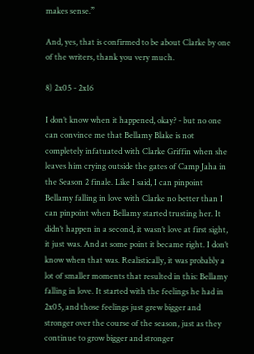makes sense.”

And, yes, that is confirmed to be about Clarke by one of the writers, thank you very much.

8) 2x05 - 2x16

I don’t know when it happened, okay? - but no one can convince me that Bellamy Blake is not completely infatuated with Clarke Griffin when she leaves him crying outside the gates of Camp Jaha in the Season 2 finale. Like I said, I can pinpoint Bellamy falling in love with Clarke no better than I can pinpoint when Bellamy started trusting her. It didn’t happen in a second, it wasn’t love at first sight, it just was. And at some point it became right. I don’t know when that was. Realistically, it was probably a lot of smaller moments that resulted in this: Bellamy falling in love. It started with the feelings he had in 2x05, and those feelings just grew bigger and stronger over the course of the season, just as they continue to grow bigger and stronger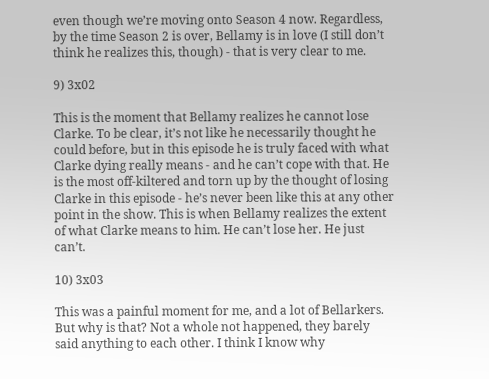even though we’re moving onto Season 4 now. Regardless, by the time Season 2 is over, Bellamy is in love (I still don’t think he realizes this, though) - that is very clear to me.

9) 3x02

This is the moment that Bellamy realizes he cannot lose Clarke. To be clear, it’s not like he necessarily thought he could before, but in this episode he is truly faced with what Clarke dying really means - and he can’t cope with that. He is the most off-kiltered and torn up by the thought of losing Clarke in this episode - he’s never been like this at any other point in the show. This is when Bellamy realizes the extent of what Clarke means to him. He can’t lose her. He just can’t.

10) 3x03

This was a painful moment for me, and a lot of Bellarkers. But why is that? Not a whole not happened, they barely said anything to each other. I think I know why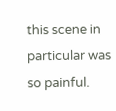this scene in particular was so painful.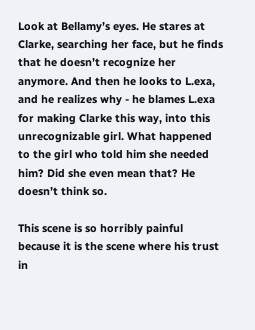Look at Bellamy’s eyes. He stares at Clarke, searching her face, but he finds that he doesn’t recognize her anymore. And then he looks to L.exa, and he realizes why - he blames L.exa for making Clarke this way, into this unrecognizable girl. What happened to the girl who told him she needed him? Did she even mean that? He doesn’t think so.

This scene is so horribly painful because it is the scene where his trust in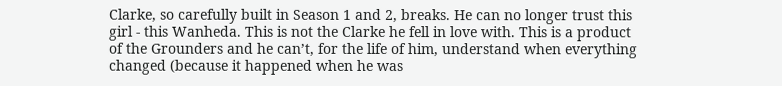Clarke, so carefully built in Season 1 and 2, breaks. He can no longer trust this girl - this Wanheda. This is not the Clarke he fell in love with. This is a product of the Grounders and he can’t, for the life of him, understand when everything changed (because it happened when he was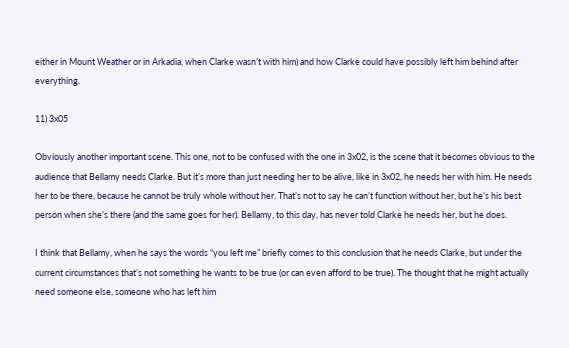either in Mount Weather or in Arkadia, when Clarke wasn’t with him) and how Clarke could have possibly left him behind after everything.

11) 3x05

Obviously another important scene. This one, not to be confused with the one in 3x02, is the scene that it becomes obvious to the audience that Bellamy needs Clarke. But it’s more than just needing her to be alive, like in 3x02, he needs her with him. He needs her to be there, because he cannot be truly whole without her. That’s not to say he can’t function without her, but he’s his best person when she’s there (and the same goes for her). Bellamy, to this day, has never told Clarke he needs her, but he does.

I think that Bellamy, when he says the words “you left me” briefly comes to this conclusion that he needs Clarke, but under the current circumstances that’s not something he wants to be true (or can even afford to be true). The thought that he might actually need someone else, someone who has left him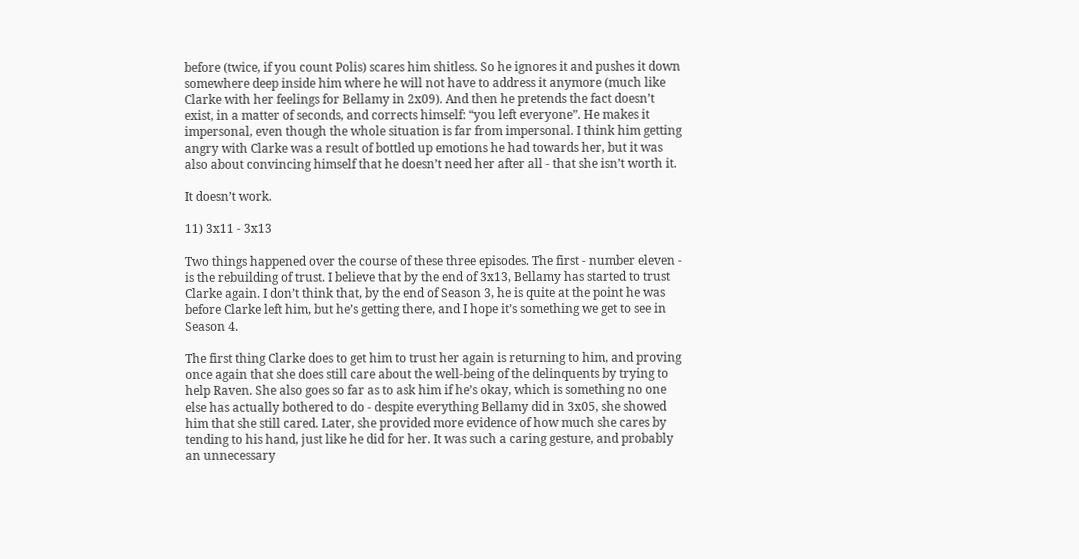before (twice, if you count Polis) scares him shitless. So he ignores it and pushes it down somewhere deep inside him where he will not have to address it anymore (much like Clarke with her feelings for Bellamy in 2x09). And then he pretends the fact doesn’t exist, in a matter of seconds, and corrects himself: “you left everyone”. He makes it impersonal, even though the whole situation is far from impersonal. I think him getting angry with Clarke was a result of bottled up emotions he had towards her, but it was also about convincing himself that he doesn’t need her after all - that she isn’t worth it.

It doesn’t work.

11) 3x11 - 3x13

Two things happened over the course of these three episodes. The first - number eleven - is the rebuilding of trust. I believe that by the end of 3x13, Bellamy has started to trust Clarke again. I don’t think that, by the end of Season 3, he is quite at the point he was before Clarke left him, but he’s getting there, and I hope it’s something we get to see in Season 4.

The first thing Clarke does to get him to trust her again is returning to him, and proving once again that she does still care about the well-being of the delinquents by trying to help Raven. She also goes so far as to ask him if he’s okay, which is something no one else has actually bothered to do - despite everything Bellamy did in 3x05, she showed him that she still cared. Later, she provided more evidence of how much she cares by tending to his hand, just like he did for her. It was such a caring gesture, and probably an unnecessary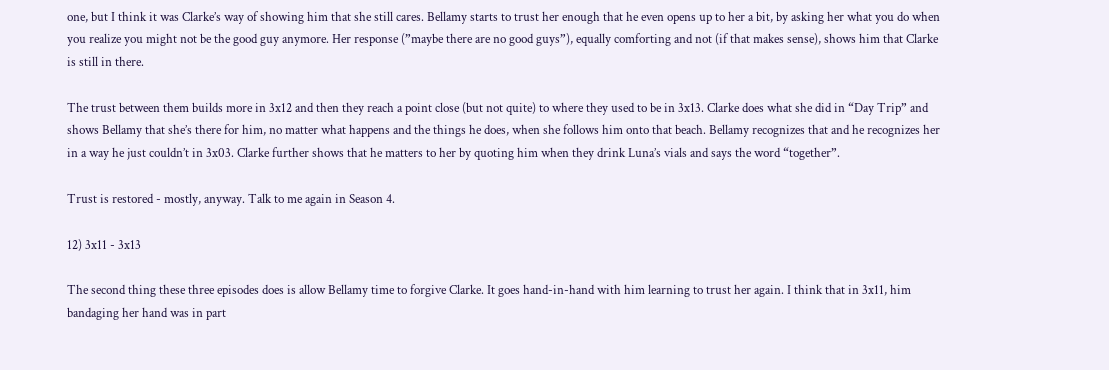one, but I think it was Clarke’s way of showing him that she still cares. Bellamy starts to trust her enough that he even opens up to her a bit, by asking her what you do when you realize you might not be the good guy anymore. Her response (”maybe there are no good guys”), equally comforting and not (if that makes sense), shows him that Clarke is still in there.

The trust between them builds more in 3x12 and then they reach a point close (but not quite) to where they used to be in 3x13. Clarke does what she did in “Day Trip” and shows Bellamy that she’s there for him, no matter what happens and the things he does, when she follows him onto that beach. Bellamy recognizes that and he recognizes her in a way he just couldn’t in 3x03. Clarke further shows that he matters to her by quoting him when they drink Luna’s vials and says the word “together”.

Trust is restored - mostly, anyway. Talk to me again in Season 4.

12) 3x11 - 3x13

The second thing these three episodes does is allow Bellamy time to forgive Clarke. It goes hand-in-hand with him learning to trust her again. I think that in 3x11, him bandaging her hand was in part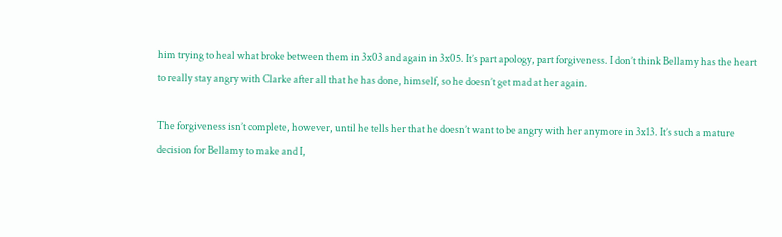him trying to heal what broke between them in 3x03 and again in 3x05. It’s part apology, part forgiveness. I don’t think Bellamy has the heart to really stay angry with Clarke after all that he has done, himself, so he doesn’t get mad at her again.

The forgiveness isn’t complete, however, until he tells her that he doesn’t want to be angry with her anymore in 3x13. It’s such a mature decision for Bellamy to make and I,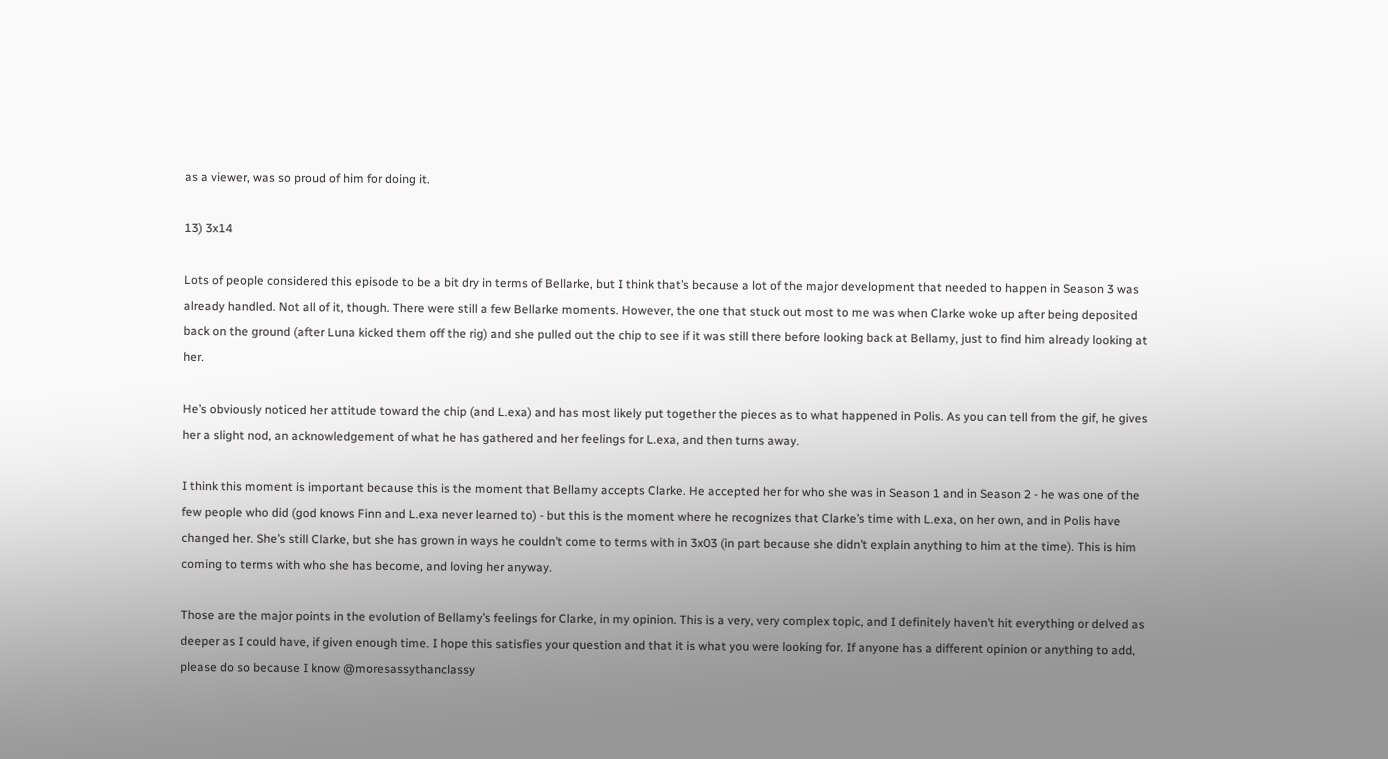as a viewer, was so proud of him for doing it.

13) 3x14

Lots of people considered this episode to be a bit dry in terms of Bellarke, but I think that’s because a lot of the major development that needed to happen in Season 3 was already handled. Not all of it, though. There were still a few Bellarke moments. However, the one that stuck out most to me was when Clarke woke up after being deposited back on the ground (after Luna kicked them off the rig) and she pulled out the chip to see if it was still there before looking back at Bellamy, just to find him already looking at her.

He’s obviously noticed her attitude toward the chip (and L.exa) and has most likely put together the pieces as to what happened in Polis. As you can tell from the gif, he gives her a slight nod, an acknowledgement of what he has gathered and her feelings for L.exa, and then turns away.

I think this moment is important because this is the moment that Bellamy accepts Clarke. He accepted her for who she was in Season 1 and in Season 2 - he was one of the few people who did (god knows Finn and L.exa never learned to) - but this is the moment where he recognizes that Clarke’s time with L.exa, on her own, and in Polis have changed her. She’s still Clarke, but she has grown in ways he couldn’t come to terms with in 3x03 (in part because she didn’t explain anything to him at the time). This is him coming to terms with who she has become, and loving her anyway.

Those are the major points in the evolution of Bellamy’s feelings for Clarke, in my opinion. This is a very, very complex topic, and I definitely haven’t hit everything or delved as deeper as I could have, if given enough time. I hope this satisfies your question and that it is what you were looking for. If anyone has a different opinion or anything to add, please do so because I know @moresassythanclassy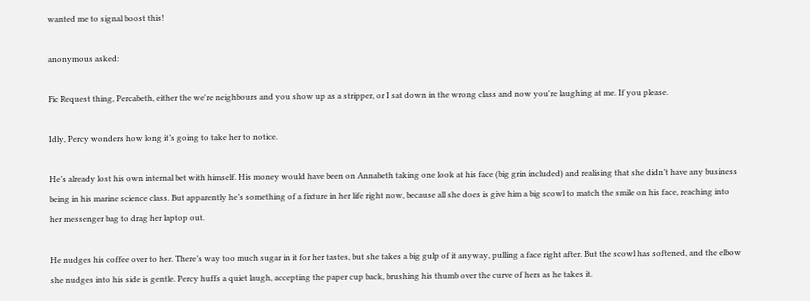wanted me to signal boost this!

anonymous asked:

Fic Request thing, Percabeth, either the we're neighbours and you show up as a stripper, or I sat down in the wrong class and now you're laughing at me. If you please.

Idly, Percy wonders how long it’s going to take her to notice.

He’s already lost his own internal bet with himself. His money would have been on Annabeth taking one look at his face (big grin included) and realising that she didn’t have any business being in his marine science class. But apparently he’s something of a fixture in her life right now, because all she does is give him a big scowl to match the smile on his face, reaching into her messenger bag to drag her laptop out.

He nudges his coffee over to her. There’s way too much sugar in it for her tastes, but she takes a big gulp of it anyway, pulling a face right after. But the scowl has softened, and the elbow she nudges into his side is gentle. Percy huffs a quiet laugh, accepting the paper cup back, brushing his thumb over the curve of hers as he takes it.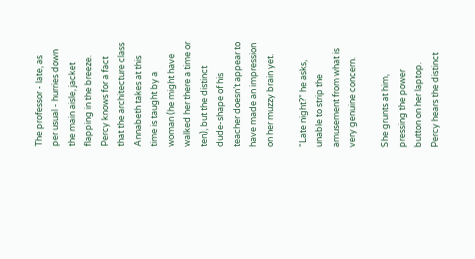The professor - late, as per usual - hurries down the main aisle, jacket flapping in the breeze. Percy knows for a fact that the architecture class Annabeth takes at this time is taught by a woman (he might have walked her there a time or ten), but the distinct dude-shape of his teacher doesn’t appear to have made an impression on her muzzy brain yet.

“Late night?” he asks, unable to strip the amusement from what is very genuine concern.

She grunts at him, pressing the power button on her laptop. Percy hears the distinct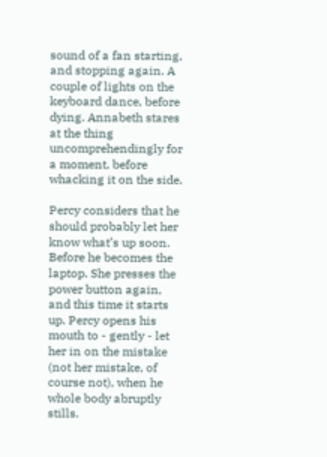sound of a fan starting, and stopping again. A couple of lights on the keyboard dance, before dying. Annabeth stares at the thing uncomprehendingly for a moment, before whacking it on the side.

Percy considers that he should probably let her know what’s up soon. Before he becomes the laptop. She presses the power button again, and this time it starts up. Percy opens his mouth to - gently - let her in on the mistake (not her mistake, of course not), when he whole body abruptly stills.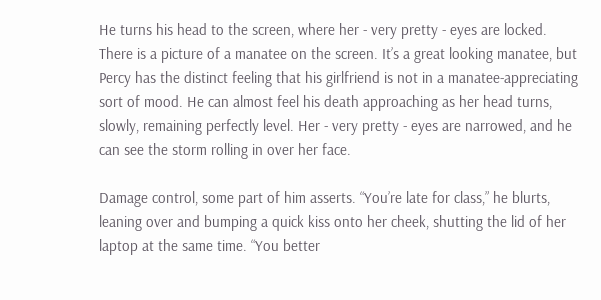He turns his head to the screen, where her - very pretty - eyes are locked. There is a picture of a manatee on the screen. It’s a great looking manatee, but Percy has the distinct feeling that his girlfriend is not in a manatee-appreciating sort of mood. He can almost feel his death approaching as her head turns, slowly, remaining perfectly level. Her - very pretty - eyes are narrowed, and he can see the storm rolling in over her face.

Damage control, some part of him asserts. “You’re late for class,” he blurts, leaning over and bumping a quick kiss onto her cheek, shutting the lid of her laptop at the same time. “You better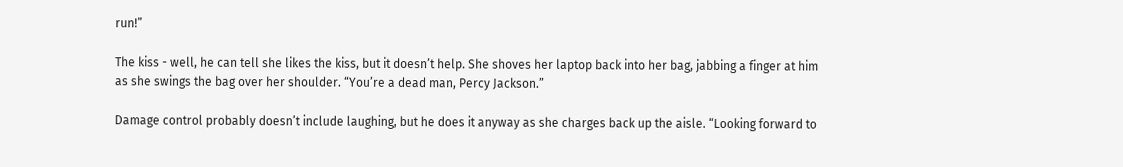run!”

The kiss - well, he can tell she likes the kiss, but it doesn’t help. She shoves her laptop back into her bag, jabbing a finger at him as she swings the bag over her shoulder. “You’re a dead man, Percy Jackson.”

Damage control probably doesn’t include laughing, but he does it anyway as she charges back up the aisle. “Looking forward to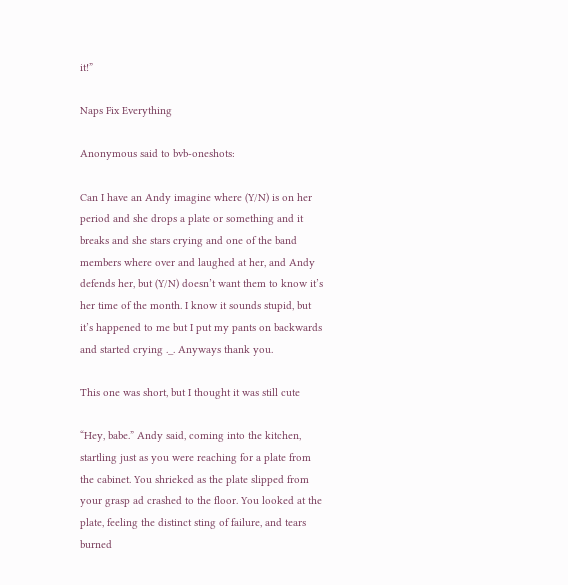it!”

Naps Fix Everything

Anonymous said to bvb-oneshots:

Can I have an Andy imagine where (Y/N) is on her period and she drops a plate or something and it breaks and she stars crying and one of the band members where over and laughed at her, and Andy defends her, but (Y/N) doesn’t want them to know it’s her time of the month. I know it sounds stupid, but it’s happened to me but I put my pants on backwards and started crying ._. Anyways thank you.

This one was short, but I thought it was still cute

“Hey, babe.” Andy said, coming into the kitchen, startling just as you were reaching for a plate from the cabinet. You shrieked as the plate slipped from your grasp ad crashed to the floor. You looked at the plate, feeling the distinct sting of failure, and tears burned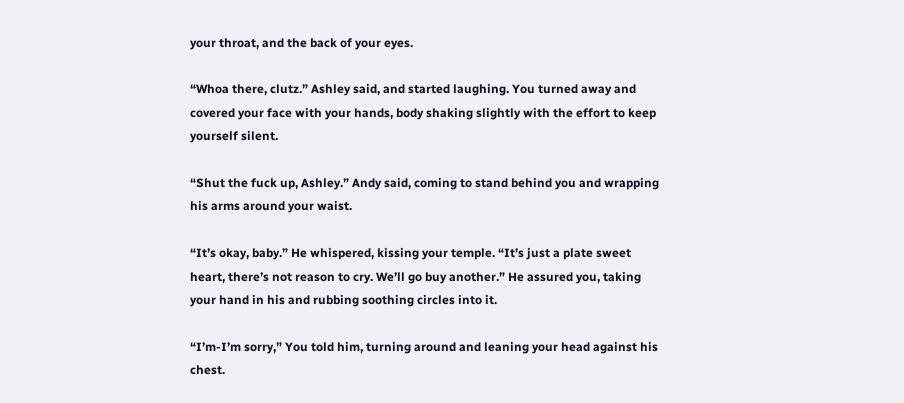your throat, and the back of your eyes.

“Whoa there, clutz.” Ashley said, and started laughing. You turned away and covered your face with your hands, body shaking slightly with the effort to keep yourself silent.

“Shut the fuck up, Ashley.” Andy said, coming to stand behind you and wrapping his arms around your waist.

“It’s okay, baby.” He whispered, kissing your temple. “It’s just a plate sweet heart, there’s not reason to cry. We’ll go buy another.” He assured you, taking your hand in his and rubbing soothing circles into it.

“I’m-I’m sorry,” You told him, turning around and leaning your head against his chest.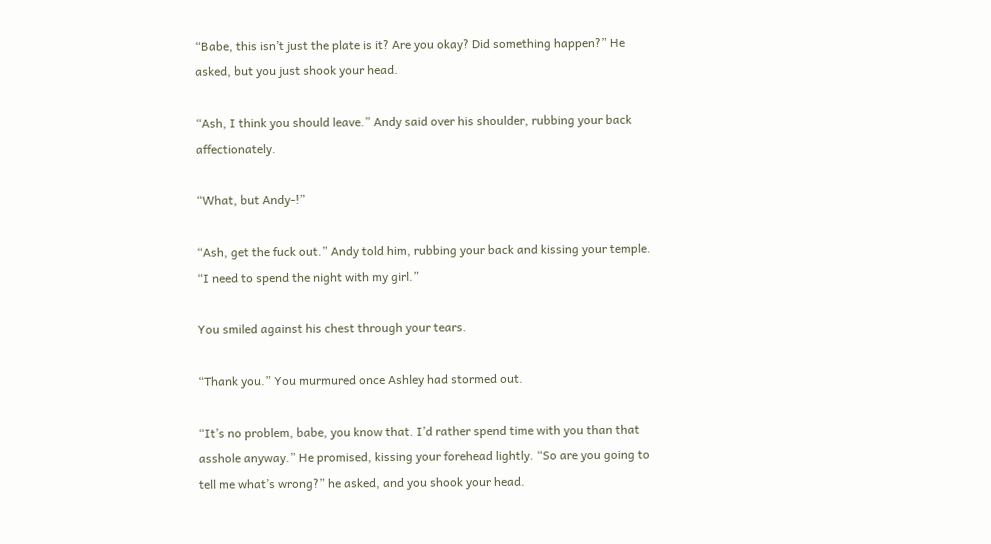“Babe, this isn’t just the plate is it? Are you okay? Did something happen?” He asked, but you just shook your head.

“Ash, I think you should leave.” Andy said over his shoulder, rubbing your back affectionately.

“What, but Andy-!”

“Ash, get the fuck out.” Andy told him, rubbing your back and kissing your temple. “I need to spend the night with my girl.”

You smiled against his chest through your tears.

“Thank you.” You murmured once Ashley had stormed out.

“It’s no problem, babe, you know that. I’d rather spend time with you than that asshole anyway.” He promised, kissing your forehead lightly. “So are you going to tell me what’s wrong?” he asked, and you shook your head.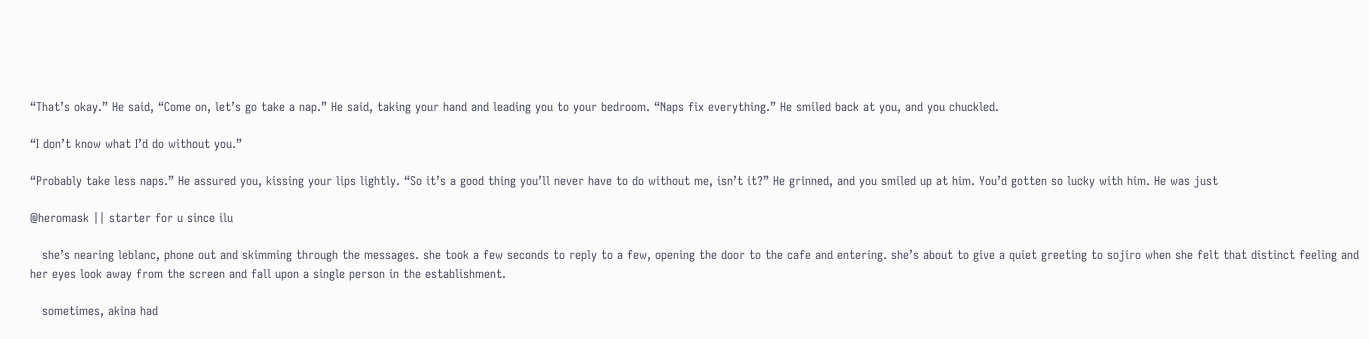“That’s okay.” He said, “Come on, let’s go take a nap.” He said, taking your hand and leading you to your bedroom. “Naps fix everything.” He smiled back at you, and you chuckled.

“I don’t know what I’d do without you.”

“Probably take less naps.” He assured you, kissing your lips lightly. “So it’s a good thing you’ll never have to do without me, isn’t it?” He grinned, and you smiled up at him. You’d gotten so lucky with him. He was just

@heromask || starter for u since ilu

   she’s nearing leblanc, phone out and skimming through the messages. she took a few seconds to reply to a few, opening the door to the cafe and entering. she’s about to give a quiet greeting to sojiro when she felt that distinct feeling and her eyes look away from the screen and fall upon a single person in the establishment.

   sometimes, akina had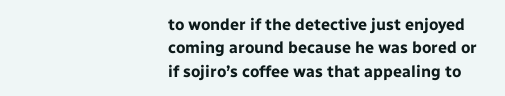to wonder if the detective just enjoyed coming around because he was bored or if sojiro’s coffee was that appealing to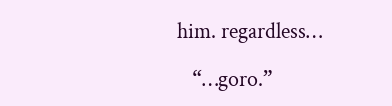him. regardless…

   “…goro.”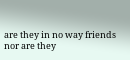are they in no way friends nor are they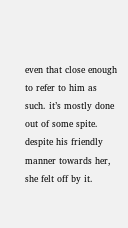even that close enough to refer to him as such. it’s mostly done out of some spite. despite his friendly manner towards her, she felt off by it.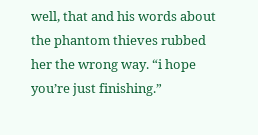well, that and his words about the phantom thieves rubbed her the wrong way. “i hope you’re just finishing.”